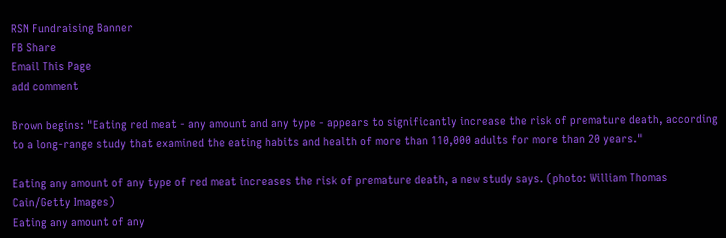RSN Fundraising Banner
FB Share
Email This Page
add comment

Brown begins: "Eating red meat - any amount and any type - appears to significantly increase the risk of premature death, according to a long-range study that examined the eating habits and health of more than 110,000 adults for more than 20 years."

Eating any amount of any type of red meat increases the risk of premature death, a new study says. (photo: William Thomas Cain/Getty Images)
Eating any amount of any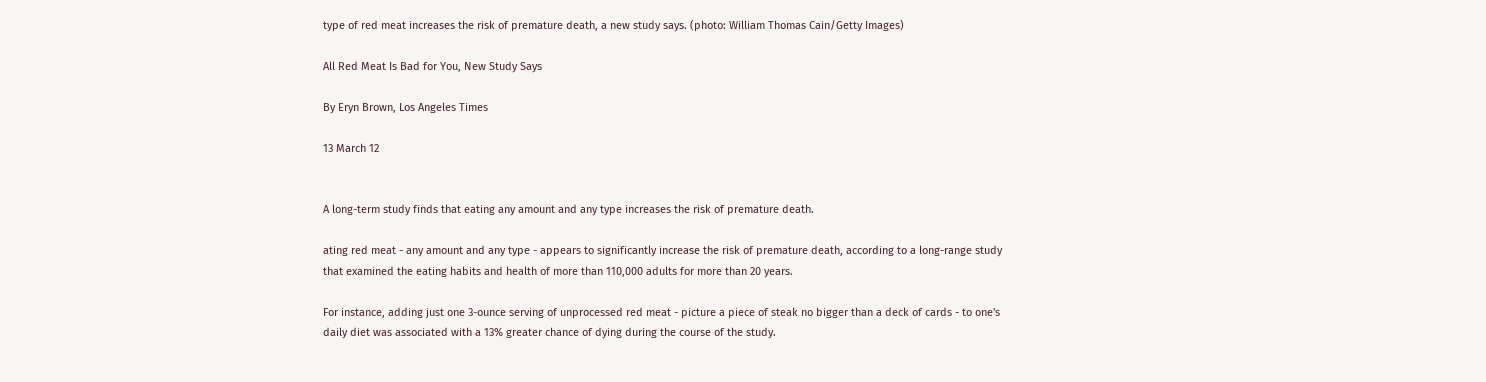type of red meat increases the risk of premature death, a new study says. (photo: William Thomas Cain/Getty Images)

All Red Meat Is Bad for You, New Study Says

By Eryn Brown, Los Angeles Times

13 March 12


A long-term study finds that eating any amount and any type increases the risk of premature death.

ating red meat - any amount and any type - appears to significantly increase the risk of premature death, according to a long-range study that examined the eating habits and health of more than 110,000 adults for more than 20 years.

For instance, adding just one 3-ounce serving of unprocessed red meat - picture a piece of steak no bigger than a deck of cards - to one's daily diet was associated with a 13% greater chance of dying during the course of the study.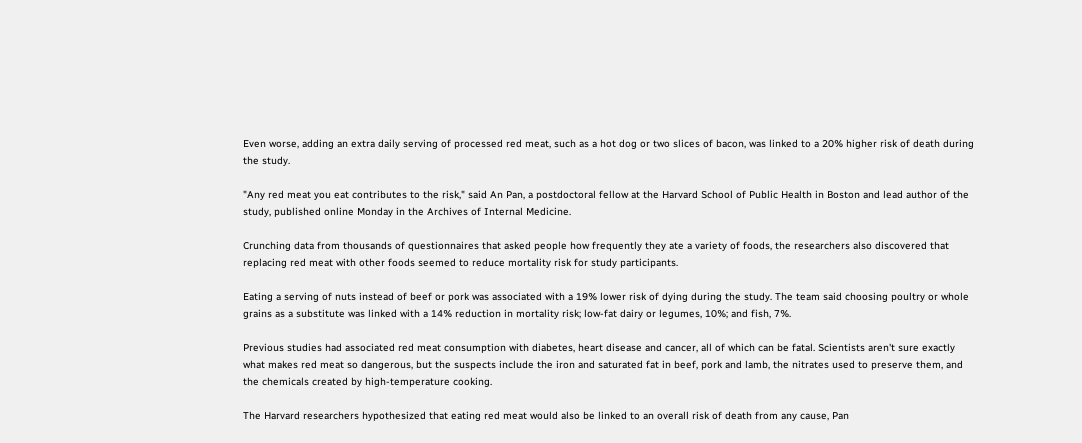Even worse, adding an extra daily serving of processed red meat, such as a hot dog or two slices of bacon, was linked to a 20% higher risk of death during the study.

"Any red meat you eat contributes to the risk," said An Pan, a postdoctoral fellow at the Harvard School of Public Health in Boston and lead author of the study, published online Monday in the Archives of Internal Medicine.

Crunching data from thousands of questionnaires that asked people how frequently they ate a variety of foods, the researchers also discovered that replacing red meat with other foods seemed to reduce mortality risk for study participants.

Eating a serving of nuts instead of beef or pork was associated with a 19% lower risk of dying during the study. The team said choosing poultry or whole grains as a substitute was linked with a 14% reduction in mortality risk; low-fat dairy or legumes, 10%; and fish, 7%.

Previous studies had associated red meat consumption with diabetes, heart disease and cancer, all of which can be fatal. Scientists aren't sure exactly what makes red meat so dangerous, but the suspects include the iron and saturated fat in beef, pork and lamb, the nitrates used to preserve them, and the chemicals created by high-temperature cooking.

The Harvard researchers hypothesized that eating red meat would also be linked to an overall risk of death from any cause, Pan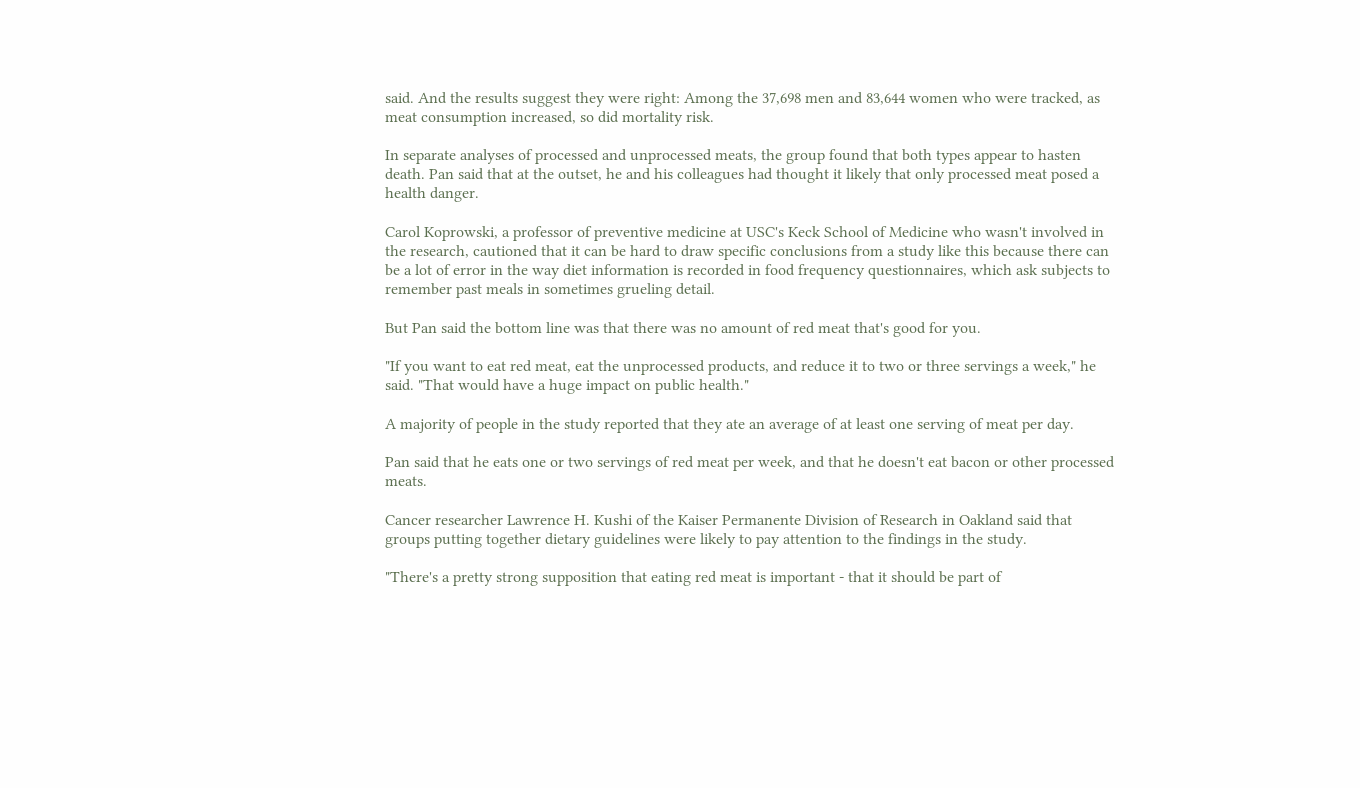said. And the results suggest they were right: Among the 37,698 men and 83,644 women who were tracked, as meat consumption increased, so did mortality risk.

In separate analyses of processed and unprocessed meats, the group found that both types appear to hasten death. Pan said that at the outset, he and his colleagues had thought it likely that only processed meat posed a health danger.

Carol Koprowski, a professor of preventive medicine at USC's Keck School of Medicine who wasn't involved in the research, cautioned that it can be hard to draw specific conclusions from a study like this because there can be a lot of error in the way diet information is recorded in food frequency questionnaires, which ask subjects to remember past meals in sometimes grueling detail.

But Pan said the bottom line was that there was no amount of red meat that's good for you.

"If you want to eat red meat, eat the unprocessed products, and reduce it to two or three servings a week," he said. "That would have a huge impact on public health."

A majority of people in the study reported that they ate an average of at least one serving of meat per day.

Pan said that he eats one or two servings of red meat per week, and that he doesn't eat bacon or other processed meats.

Cancer researcher Lawrence H. Kushi of the Kaiser Permanente Division of Research in Oakland said that groups putting together dietary guidelines were likely to pay attention to the findings in the study.

"There's a pretty strong supposition that eating red meat is important - that it should be part of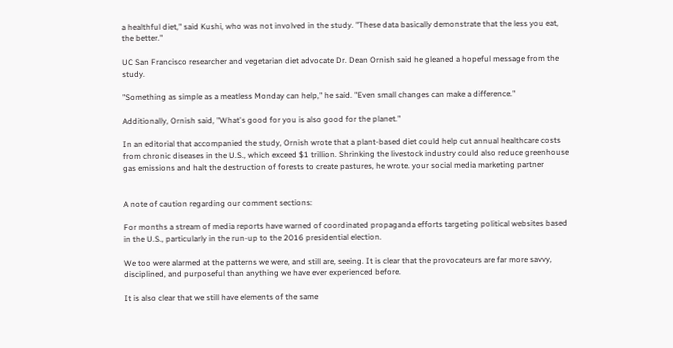a healthful diet," said Kushi, who was not involved in the study. "These data basically demonstrate that the less you eat, the better."

UC San Francisco researcher and vegetarian diet advocate Dr. Dean Ornish said he gleaned a hopeful message from the study.

"Something as simple as a meatless Monday can help," he said. "Even small changes can make a difference."

Additionally, Ornish said, "What's good for you is also good for the planet."

In an editorial that accompanied the study, Ornish wrote that a plant-based diet could help cut annual healthcare costs from chronic diseases in the U.S., which exceed $1 trillion. Shrinking the livestock industry could also reduce greenhouse gas emissions and halt the destruction of forests to create pastures, he wrote. your social media marketing partner


A note of caution regarding our comment sections:

For months a stream of media reports have warned of coordinated propaganda efforts targeting political websites based in the U.S., particularly in the run-up to the 2016 presidential election.

We too were alarmed at the patterns we were, and still are, seeing. It is clear that the provocateurs are far more savvy, disciplined, and purposeful than anything we have ever experienced before.

It is also clear that we still have elements of the same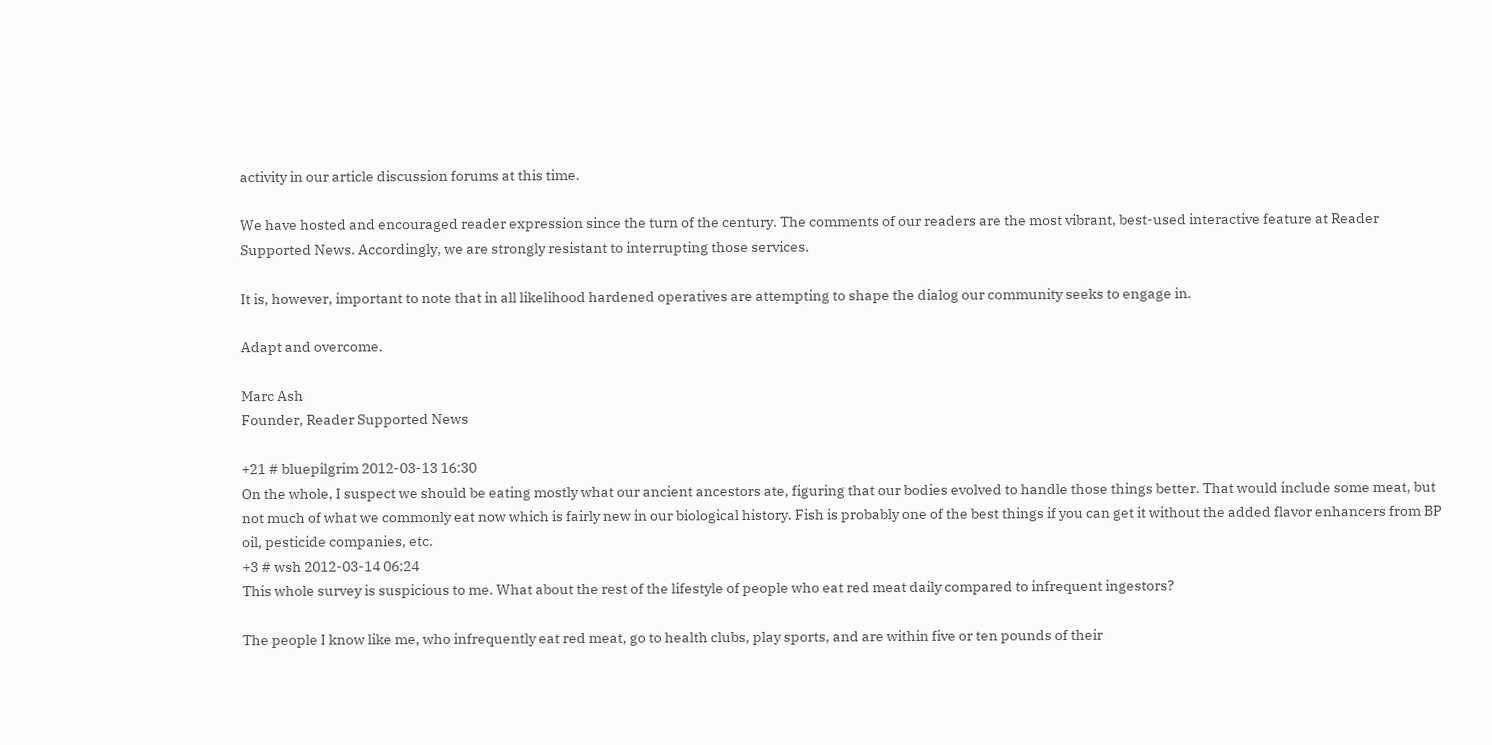activity in our article discussion forums at this time.

We have hosted and encouraged reader expression since the turn of the century. The comments of our readers are the most vibrant, best-used interactive feature at Reader Supported News. Accordingly, we are strongly resistant to interrupting those services.

It is, however, important to note that in all likelihood hardened operatives are attempting to shape the dialog our community seeks to engage in.

Adapt and overcome.

Marc Ash
Founder, Reader Supported News

+21 # bluepilgrim 2012-03-13 16:30
On the whole, I suspect we should be eating mostly what our ancient ancestors ate, figuring that our bodies evolved to handle those things better. That would include some meat, but not much of what we commonly eat now which is fairly new in our biological history. Fish is probably one of the best things if you can get it without the added flavor enhancers from BP oil, pesticide companies, etc.
+3 # wsh 2012-03-14 06:24
This whole survey is suspicious to me. What about the rest of the lifestyle of people who eat red meat daily compared to infrequent ingestors?

The people I know like me, who infrequently eat red meat, go to health clubs, play sports, and are within five or ten pounds of their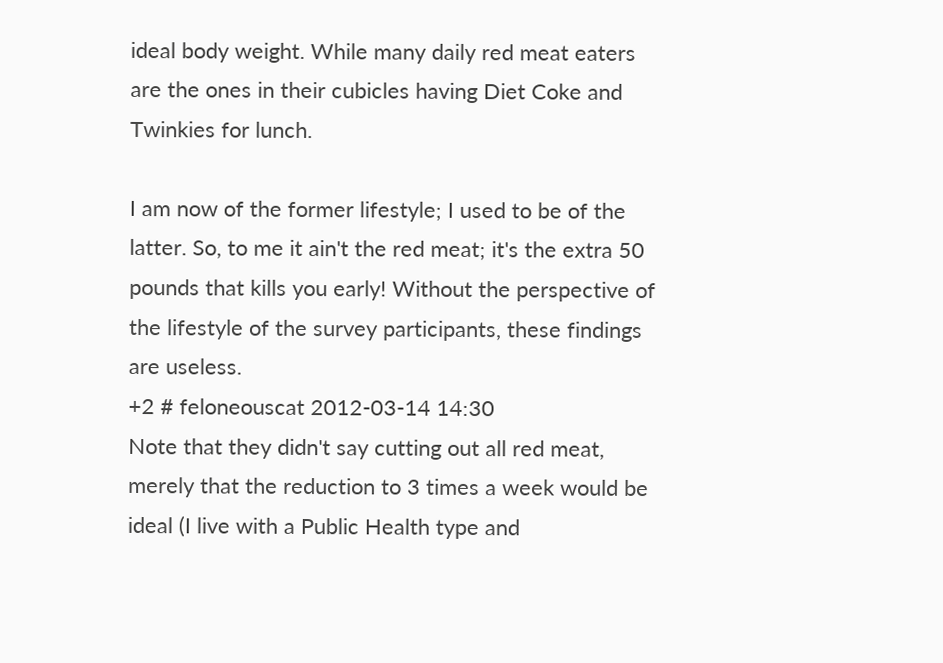ideal body weight. While many daily red meat eaters are the ones in their cubicles having Diet Coke and Twinkies for lunch.

I am now of the former lifestyle; I used to be of the latter. So, to me it ain't the red meat; it's the extra 50 pounds that kills you early! Without the perspective of the lifestyle of the survey participants, these findings are useless.
+2 # feloneouscat 2012-03-14 14:30
Note that they didn't say cutting out all red meat, merely that the reduction to 3 times a week would be ideal (I live with a Public Health type and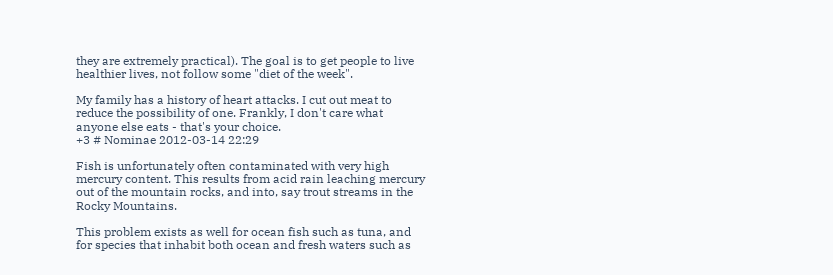they are extremely practical). The goal is to get people to live healthier lives, not follow some "diet of the week".

My family has a history of heart attacks. I cut out meat to reduce the possibility of one. Frankly, I don't care what anyone else eats - that's your choice.
+3 # Nominae 2012-03-14 22:29

Fish is unfortunately often contaminated with very high mercury content. This results from acid rain leaching mercury out of the mountain rocks, and into, say trout streams in the Rocky Mountains.

This problem exists as well for ocean fish such as tuna, and for species that inhabit both ocean and fresh waters such as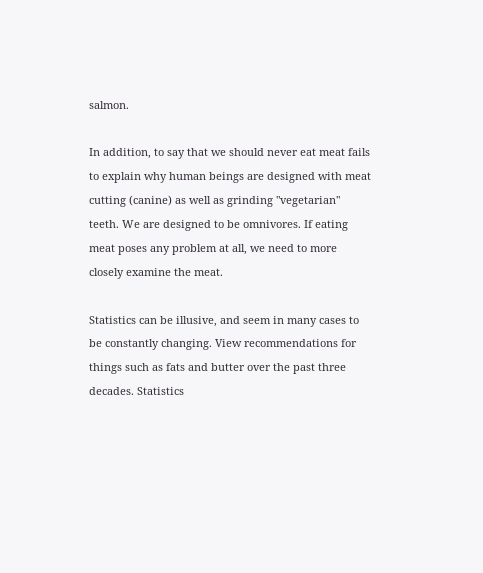salmon.

In addition, to say that we should never eat meat fails to explain why human beings are designed with meat cutting (canine) as well as grinding "vegetarian" teeth. We are designed to be omnivores. If eating meat poses any problem at all, we need to more closely examine the meat.

Statistics can be illusive, and seem in many cases to be constantly changing. View recommendations for things such as fats and butter over the past three decades. Statistics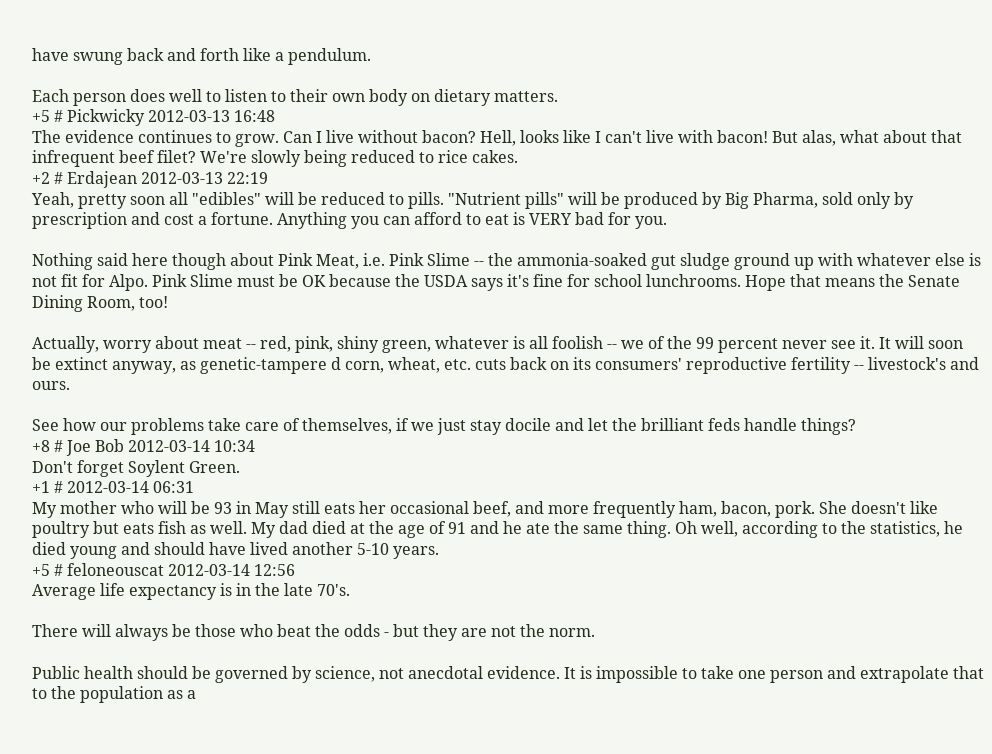have swung back and forth like a pendulum.

Each person does well to listen to their own body on dietary matters.
+5 # Pickwicky 2012-03-13 16:48
The evidence continues to grow. Can I live without bacon? Hell, looks like I can't live with bacon! But alas, what about that infrequent beef filet? We're slowly being reduced to rice cakes.
+2 # Erdajean 2012-03-13 22:19
Yeah, pretty soon all "edibles" will be reduced to pills. "Nutrient pills" will be produced by Big Pharma, sold only by prescription and cost a fortune. Anything you can afford to eat is VERY bad for you.

Nothing said here though about Pink Meat, i.e. Pink Slime -- the ammonia-soaked gut sludge ground up with whatever else is not fit for Alpo. Pink Slime must be OK because the USDA says it's fine for school lunchrooms. Hope that means the Senate Dining Room, too!

Actually, worry about meat -- red, pink, shiny green, whatever is all foolish -- we of the 99 percent never see it. It will soon be extinct anyway, as genetic-tampere d corn, wheat, etc. cuts back on its consumers' reproductive fertility -- livestock's and ours.

See how our problems take care of themselves, if we just stay docile and let the brilliant feds handle things?
+8 # Joe Bob 2012-03-14 10:34
Don't forget Soylent Green.
+1 # 2012-03-14 06:31
My mother who will be 93 in May still eats her occasional beef, and more frequently ham, bacon, pork. She doesn't like poultry but eats fish as well. My dad died at the age of 91 and he ate the same thing. Oh well, according to the statistics, he died young and should have lived another 5-10 years.
+5 # feloneouscat 2012-03-14 12:56
Average life expectancy is in the late 70's.

There will always be those who beat the odds - but they are not the norm.

Public health should be governed by science, not anecdotal evidence. It is impossible to take one person and extrapolate that to the population as a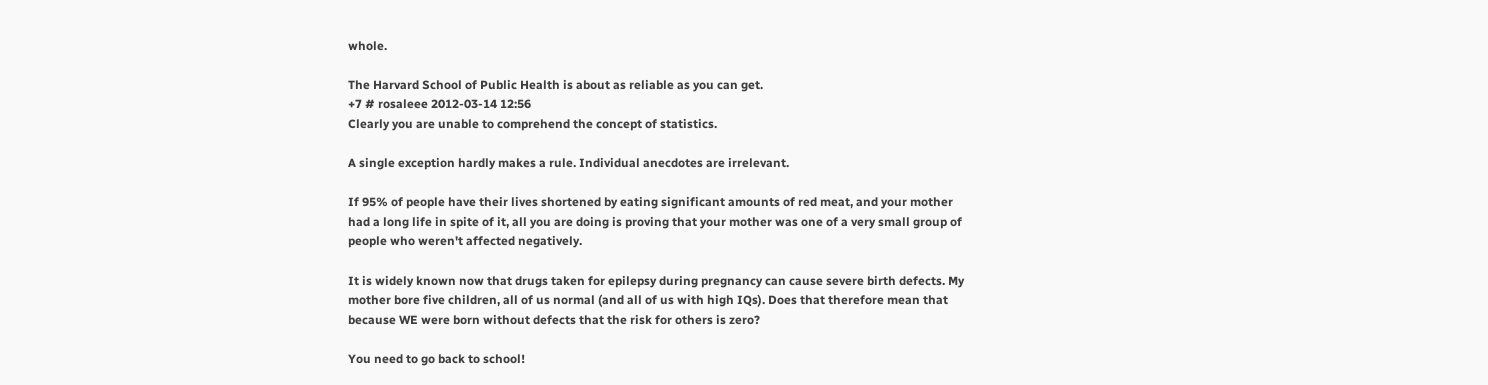whole.

The Harvard School of Public Health is about as reliable as you can get.
+7 # rosaleee 2012-03-14 12:56
Clearly you are unable to comprehend the concept of statistics.

A single exception hardly makes a rule. Individual anecdotes are irrelevant.

If 95% of people have their lives shortened by eating significant amounts of red meat, and your mother had a long life in spite of it, all you are doing is proving that your mother was one of a very small group of people who weren't affected negatively.

It is widely known now that drugs taken for epilepsy during pregnancy can cause severe birth defects. My mother bore five children, all of us normal (and all of us with high IQs). Does that therefore mean that because WE were born without defects that the risk for others is zero?

You need to go back to school!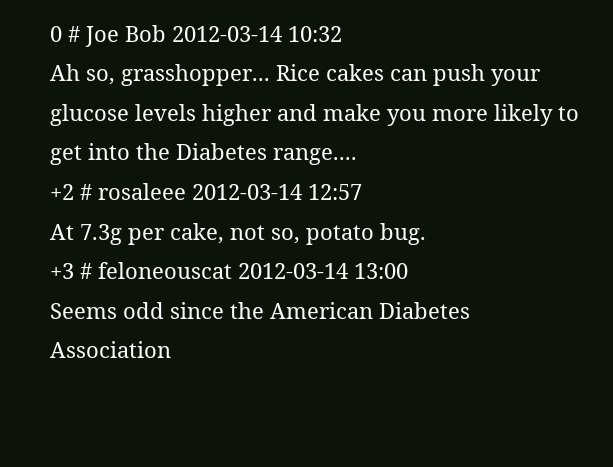0 # Joe Bob 2012-03-14 10:32
Ah so, grasshopper... Rice cakes can push your glucose levels higher and make you more likely to get into the Diabetes range....
+2 # rosaleee 2012-03-14 12:57
At 7.3g per cake, not so, potato bug.
+3 # feloneouscat 2012-03-14 13:00
Seems odd since the American Diabetes Association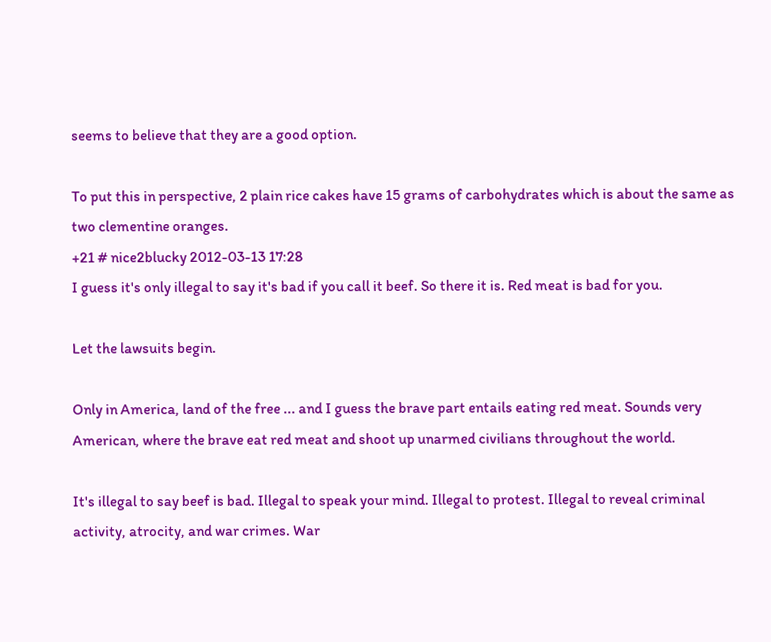seems to believe that they are a good option.

To put this in perspective, 2 plain rice cakes have 15 grams of carbohydrates which is about the same as two clementine oranges.
+21 # nice2blucky 2012-03-13 17:28
I guess it's only illegal to say it's bad if you call it beef. So there it is. Red meat is bad for you.

Let the lawsuits begin.

Only in America, land of the free ... and I guess the brave part entails eating red meat. Sounds very American, where the brave eat red meat and shoot up unarmed civilians throughout the world.

It's illegal to say beef is bad. Illegal to speak your mind. Illegal to protest. Illegal to reveal criminal activity, atrocity, and war crimes. War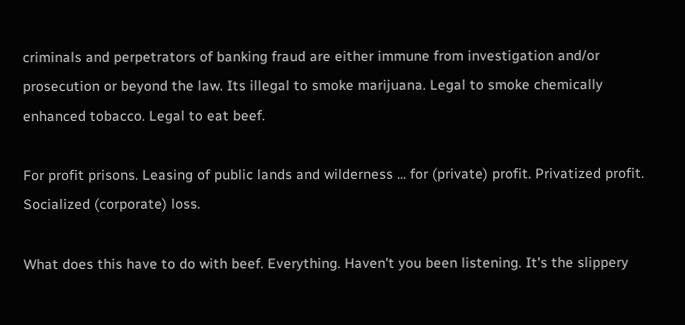criminals and perpetrators of banking fraud are either immune from investigation and/or prosecution or beyond the law. Its illegal to smoke marijuana. Legal to smoke chemically enhanced tobacco. Legal to eat beef.

For profit prisons. Leasing of public lands and wilderness ... for (private) profit. Privatized profit. Socialized (corporate) loss.

What does this have to do with beef. Everything. Haven't you been listening. It's the slippery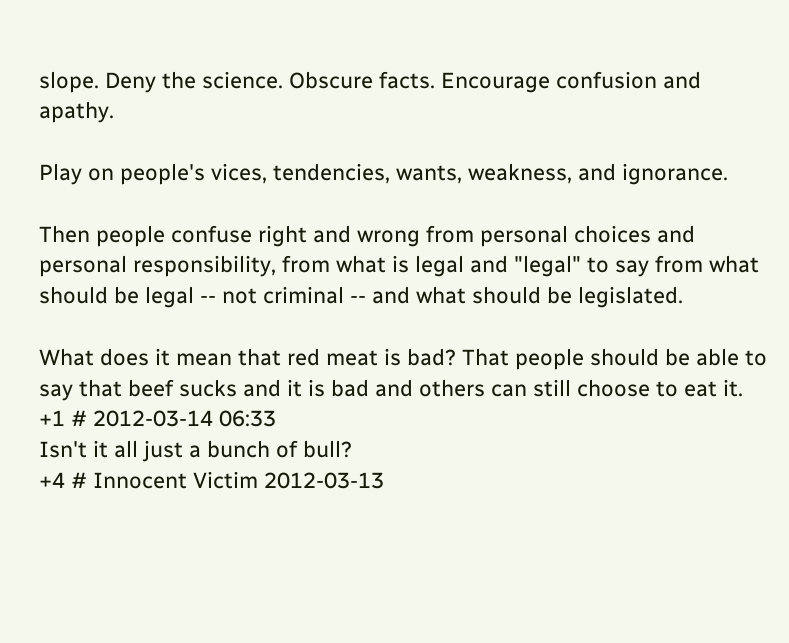slope. Deny the science. Obscure facts. Encourage confusion and apathy.

Play on people's vices, tendencies, wants, weakness, and ignorance.

Then people confuse right and wrong from personal choices and personal responsibility, from what is legal and "legal" to say from what should be legal -- not criminal -- and what should be legislated.

What does it mean that red meat is bad? That people should be able to say that beef sucks and it is bad and others can still choose to eat it.
+1 # 2012-03-14 06:33
Isn't it all just a bunch of bull?
+4 # Innocent Victim 2012-03-13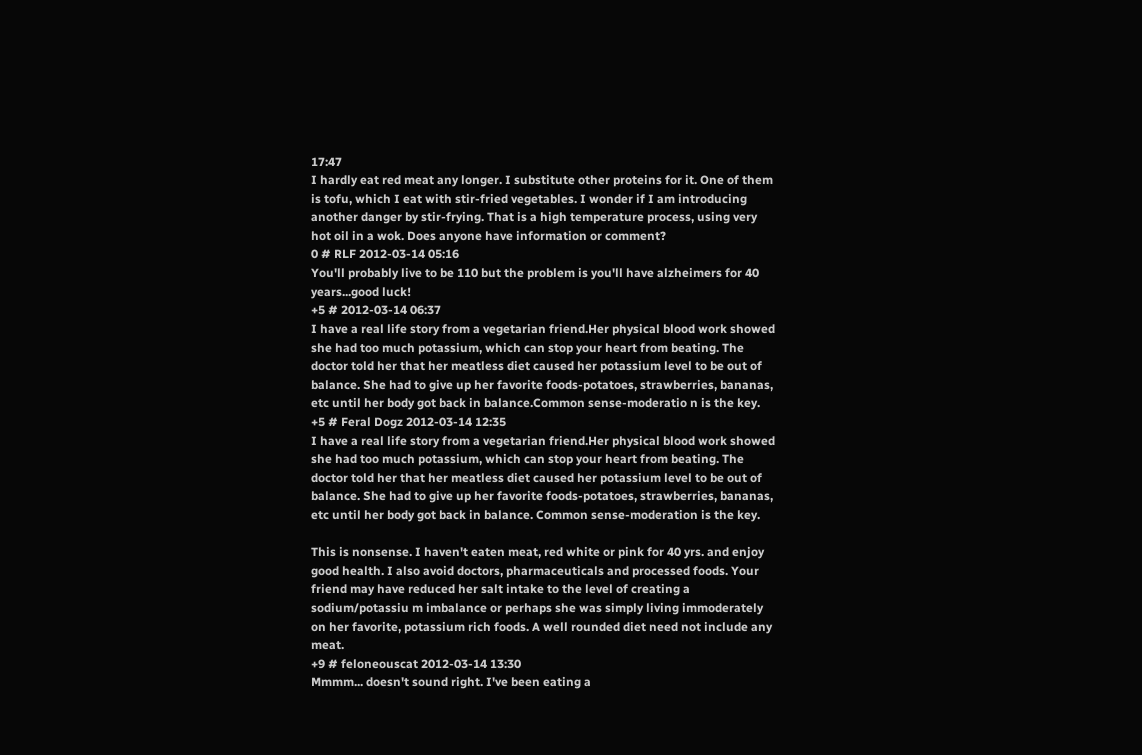17:47
I hardly eat red meat any longer. I substitute other proteins for it. One of them is tofu, which I eat with stir-fried vegetables. I wonder if I am introducing another danger by stir-frying. That is a high temperature process, using very hot oil in a wok. Does anyone have information or comment?
0 # RLF 2012-03-14 05:16
You'll probably live to be 110 but the problem is you'll have alzheimers for 40 years...good luck!
+5 # 2012-03-14 06:37
I have a real life story from a vegetarian friend.Her physical blood work showed she had too much potassium, which can stop your heart from beating. The doctor told her that her meatless diet caused her potassium level to be out of balance. She had to give up her favorite foods-potatoes, strawberries, bananas, etc until her body got back in balance.Common sense-moderatio n is the key.
+5 # Feral Dogz 2012-03-14 12:35
I have a real life story from a vegetarian friend.Her physical blood work showed she had too much potassium, which can stop your heart from beating. The doctor told her that her meatless diet caused her potassium level to be out of balance. She had to give up her favorite foods-potatoes, strawberries, bananas, etc until her body got back in balance. Common sense-moderation is the key.

This is nonsense. I haven't eaten meat, red white or pink for 40 yrs. and enjoy good health. I also avoid doctors, pharmaceuticals and processed foods. Your friend may have reduced her salt intake to the level of creating a sodium/potassiu m imbalance or perhaps she was simply living immoderately on her favorite, potassium rich foods. A well rounded diet need not include any meat.
+9 # feloneouscat 2012-03-14 13:30
Mmmm... doesn't sound right. I've been eating a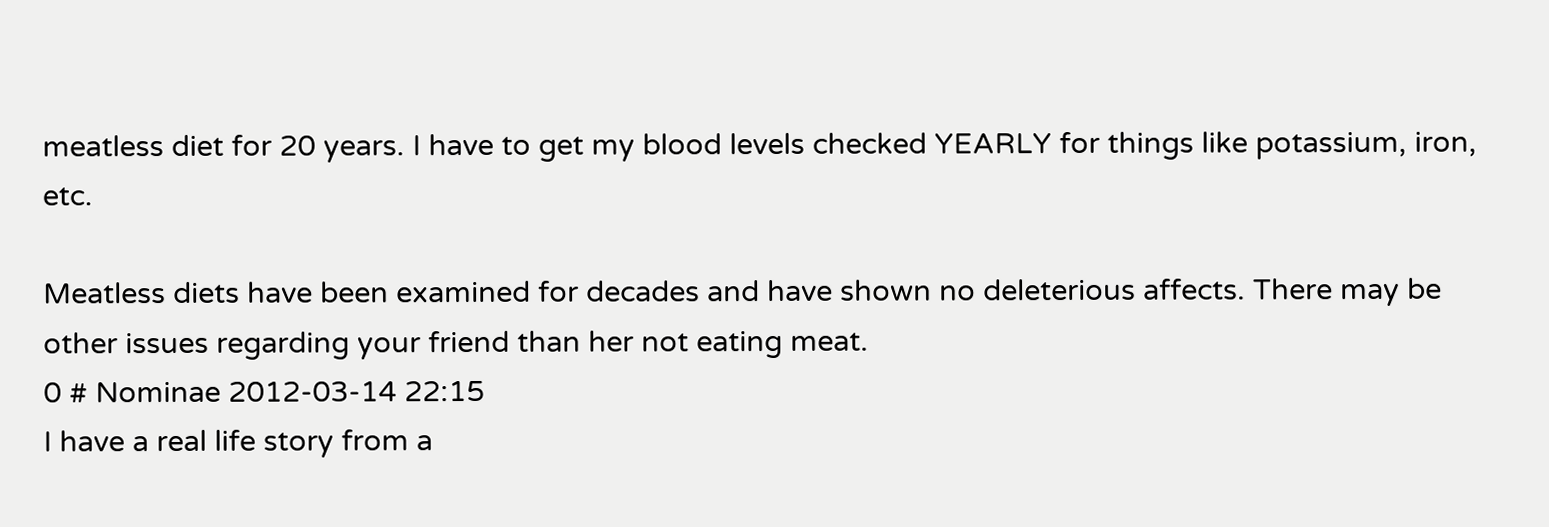meatless diet for 20 years. I have to get my blood levels checked YEARLY for things like potassium, iron, etc.

Meatless diets have been examined for decades and have shown no deleterious affects. There may be other issues regarding your friend than her not eating meat.
0 # Nominae 2012-03-14 22:15
I have a real life story from a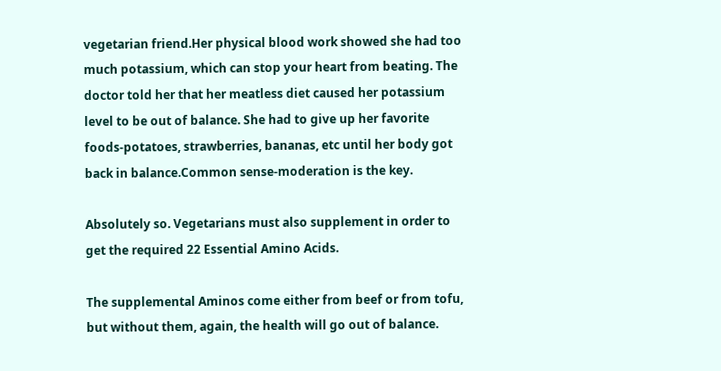vegetarian friend.Her physical blood work showed she had too much potassium, which can stop your heart from beating. The doctor told her that her meatless diet caused her potassium level to be out of balance. She had to give up her favorite foods-potatoes, strawberries, bananas, etc until her body got back in balance.Common sense-moderation is the key.

Absolutely so. Vegetarians must also supplement in order to get the required 22 Essential Amino Acids.

The supplemental Aminos come either from beef or from tofu, but without them, again, the health will go out of balance.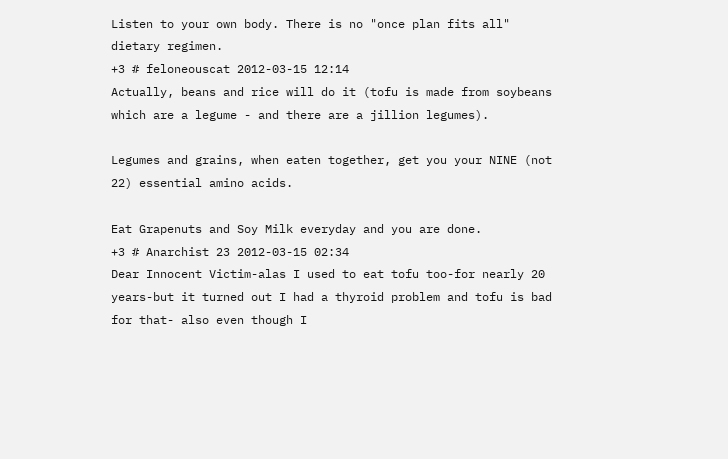Listen to your own body. There is no "once plan fits all" dietary regimen.
+3 # feloneouscat 2012-03-15 12:14
Actually, beans and rice will do it (tofu is made from soybeans which are a legume - and there are a jillion legumes).

Legumes and grains, when eaten together, get you your NINE (not 22) essential amino acids.

Eat Grapenuts and Soy Milk everyday and you are done.
+3 # Anarchist 23 2012-03-15 02:34
Dear Innocent Victim-alas I used to eat tofu too-for nearly 20 years-but it turned out I had a thyroid problem and tofu is bad for that- also even though I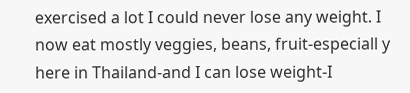exercised a lot I could never lose any weight. I now eat mostly veggies, beans, fruit-especiall y here in Thailand-and I can lose weight-I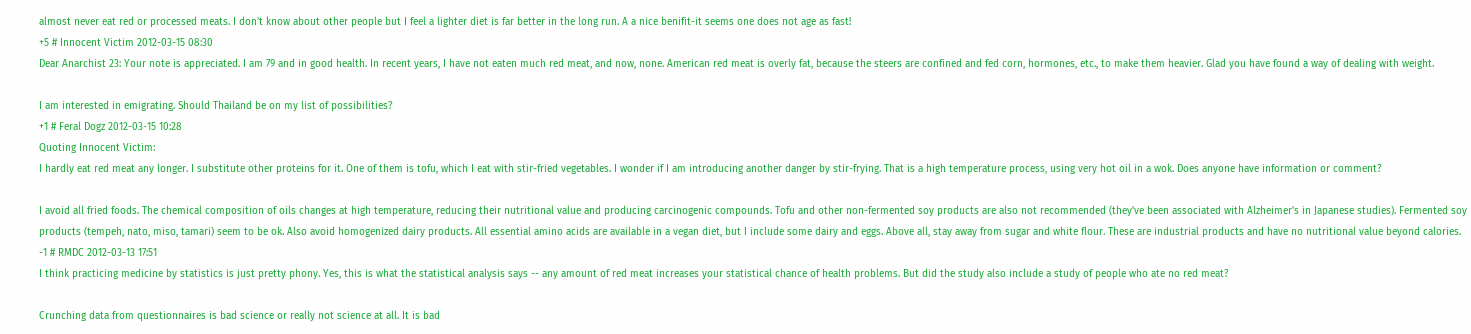almost never eat red or processed meats. I don't know about other people but I feel a lighter diet is far better in the long run. A a nice benifit-it seems one does not age as fast!
+5 # Innocent Victim 2012-03-15 08:30
Dear Anarchist 23: Your note is appreciated. I am 79 and in good health. In recent years, I have not eaten much red meat, and now, none. American red meat is overly fat, because the steers are confined and fed corn, hormones, etc., to make them heavier. Glad you have found a way of dealing with weight.

I am interested in emigrating. Should Thailand be on my list of possibilities?
+1 # Feral Dogz 2012-03-15 10:28
Quoting Innocent Victim:
I hardly eat red meat any longer. I substitute other proteins for it. One of them is tofu, which I eat with stir-fried vegetables. I wonder if I am introducing another danger by stir-frying. That is a high temperature process, using very hot oil in a wok. Does anyone have information or comment?

I avoid all fried foods. The chemical composition of oils changes at high temperature, reducing their nutritional value and producing carcinogenic compounds. Tofu and other non-fermented soy products are also not recommended (they've been associated with Alzheimer's in Japanese studies). Fermented soy products (tempeh, nato, miso, tamari) seem to be ok. Also avoid homogenized dairy products. All essential amino acids are available in a vegan diet, but I include some dairy and eggs. Above all, stay away from sugar and white flour. These are industrial products and have no nutritional value beyond calories.
-1 # RMDC 2012-03-13 17:51
I think practicing medicine by statistics is just pretty phony. Yes, this is what the statistical analysis says -- any amount of red meat increases your statistical chance of health problems. But did the study also include a study of people who ate no red meat?

Crunching data from questionnaires is bad science or really not science at all. It is bad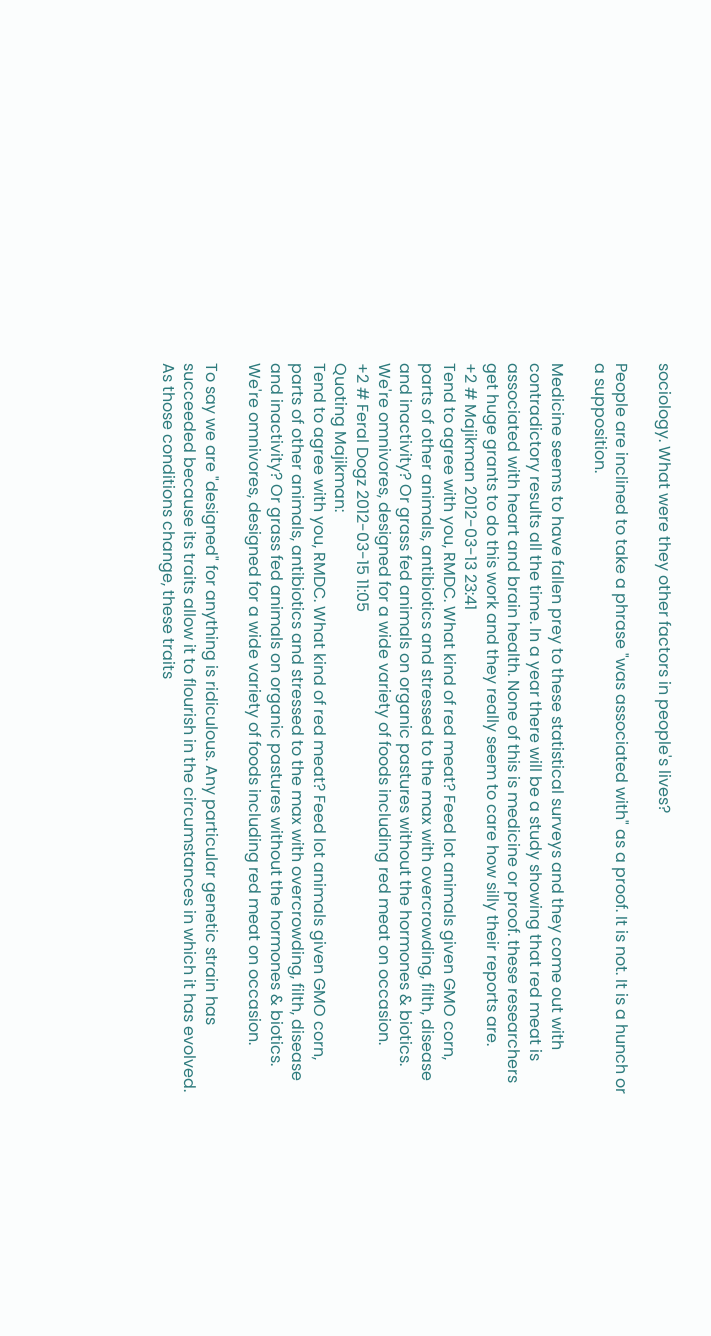sociology. What were they other factors in people's lives?

People are inclined to take a phrase "was associated with" as a proof. It is not. It is a hunch or a supposition.

Medicine seems to have fallen prey to these statistical surveys and they come out with contradictory results all the time. In a year there will be a study showing that red meat is associated with heart and brain health. None of this is medicine or proof. these researchers get huge grants to do this work and they really seem to care how silly their reports are.
+2 # Majikman 2012-03-13 23:41
Tend to agree with you, RMDC. What kind of red meat? Feed lot animals given GMO corn, parts of other animals, antibiotics and stressed to the max with overcrowding, filth, disease and inactivity? Or grass fed animals on organic pastures without the hormones & biotics. We're omnivores, designed for a wide variety of foods including red meat on occasion.
+2 # Feral Dogz 2012-03-15 11:05
Quoting Majikman:
Tend to agree with you, RMDC. What kind of red meat? Feed lot animals given GMO corn, parts of other animals, antibiotics and stressed to the max with overcrowding, filth, disease and inactivity? Or grass fed animals on organic pastures without the hormones & biotics. We're omnivores, designed for a wide variety of foods including red meat on occasion.

To say we are "designed" for anything is ridiculous. Any particular genetic strain has succeeded because its traits allow it to flourish in the circumstances in which it has evolved. As those conditions change, these traits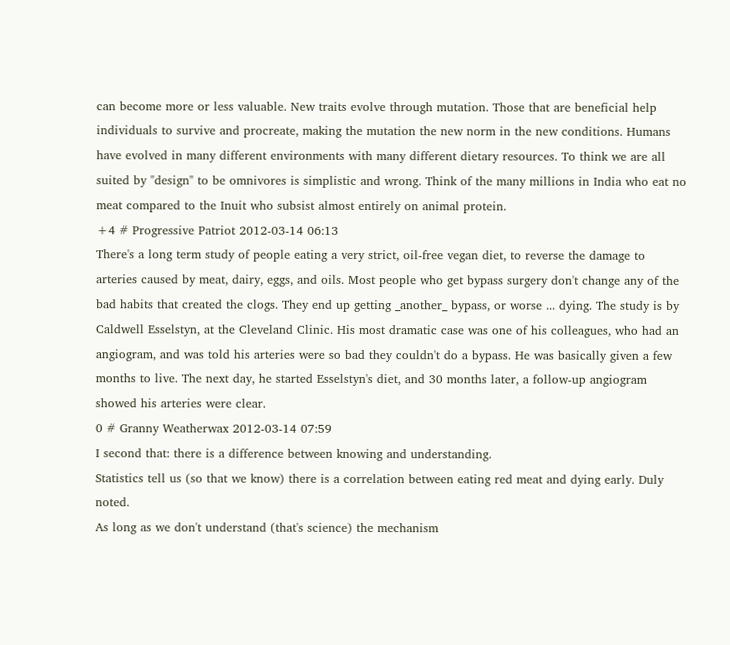can become more or less valuable. New traits evolve through mutation. Those that are beneficial help individuals to survive and procreate, making the mutation the new norm in the new conditions. Humans have evolved in many different environments with many different dietary resources. To think we are all suited by "design" to be omnivores is simplistic and wrong. Think of the many millions in India who eat no meat compared to the Inuit who subsist almost entirely on animal protein.
+4 # Progressive Patriot 2012-03-14 06:13
There's a long term study of people eating a very strict, oil-free vegan diet, to reverse the damage to arteries caused by meat, dairy, eggs, and oils. Most people who get bypass surgery don't change any of the bad habits that created the clogs. They end up getting _another_ bypass, or worse ... dying. The study is by Caldwell Esselstyn, at the Cleveland Clinic. His most dramatic case was one of his colleagues, who had an angiogram, and was told his arteries were so bad they couldn't do a bypass. He was basically given a few months to live. The next day, he started Esselstyn's diet, and 30 months later, a follow-up angiogram showed his arteries were clear.
0 # Granny Weatherwax 2012-03-14 07:59
I second that: there is a difference between knowing and understanding.
Statistics tell us (so that we know) there is a correlation between eating red meat and dying early. Duly noted.
As long as we don't understand (that's science) the mechanism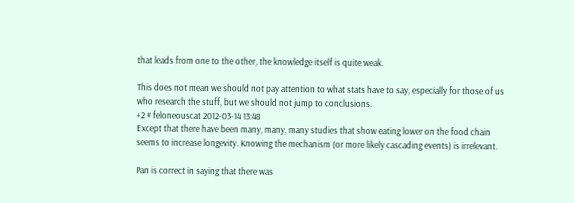that leads from one to the other, the knowledge itself is quite weak.

This does not mean we should not pay attention to what stats have to say, especially for those of us who research the stuff, but we should not jump to conclusions.
+2 # feloneouscat 2012-03-14 13:48
Except that there have been many, many, many studies that show eating lower on the food chain seems to increase longevity. Knowing the mechanism (or more likely cascading events) is irrelevant.

Pan is correct in saying that there was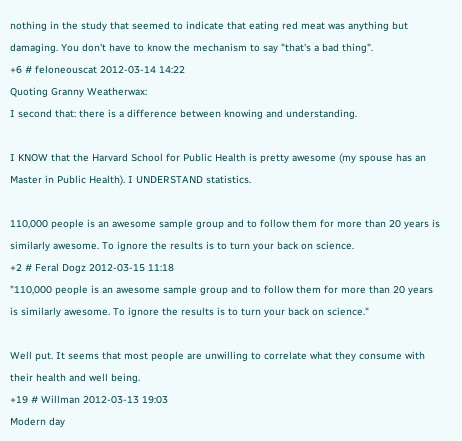nothing in the study that seemed to indicate that eating red meat was anything but damaging. You don't have to know the mechanism to say "that's a bad thing".
+6 # feloneouscat 2012-03-14 14:22
Quoting Granny Weatherwax:
I second that: there is a difference between knowing and understanding.

I KNOW that the Harvard School for Public Health is pretty awesome (my spouse has an Master in Public Health). I UNDERSTAND statistics.

110,000 people is an awesome sample group and to follow them for more than 20 years is similarly awesome. To ignore the results is to turn your back on science.
+2 # Feral Dogz 2012-03-15 11:18
"110,000 people is an awesome sample group and to follow them for more than 20 years is similarly awesome. To ignore the results is to turn your back on science."

Well put. It seems that most people are unwilling to correlate what they consume with their health and well being.
+19 # Willman 2012-03-13 19:03
Modern day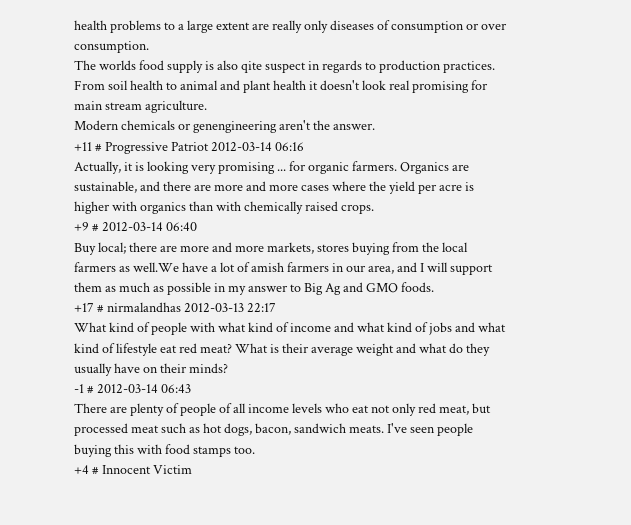health problems to a large extent are really only diseases of consumption or over consumption.
The worlds food supply is also qite suspect in regards to production practices. From soil health to animal and plant health it doesn't look real promising for main stream agriculture.
Modern chemicals or genengineering aren't the answer.
+11 # Progressive Patriot 2012-03-14 06:16
Actually, it is looking very promising ... for organic farmers. Organics are sustainable, and there are more and more cases where the yield per acre is higher with organics than with chemically raised crops.
+9 # 2012-03-14 06:40
Buy local; there are more and more markets, stores buying from the local farmers as well.We have a lot of amish farmers in our area, and I will support them as much as possible in my answer to Big Ag and GMO foods.
+17 # nirmalandhas 2012-03-13 22:17
What kind of people with what kind of income and what kind of jobs and what kind of lifestyle eat red meat? What is their average weight and what do they usually have on their minds?
-1 # 2012-03-14 06:43
There are plenty of people of all income levels who eat not only red meat, but processed meat such as hot dogs, bacon, sandwich meats. I've seen people buying this with food stamps too.
+4 # Innocent Victim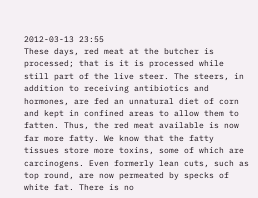2012-03-13 23:55
These days, red meat at the butcher is processed; that is it is processed while still part of the live steer. The steers, in addition to receiving antibiotics and hormones, are fed an unnatural diet of corn and kept in confined areas to allow them to fatten. Thus, the red meat available is now far more fatty. We know that the fatty tissues store more toxins, some of which are carcinogens. Even formerly lean cuts, such as top round, are now permeated by specks of white fat. There is no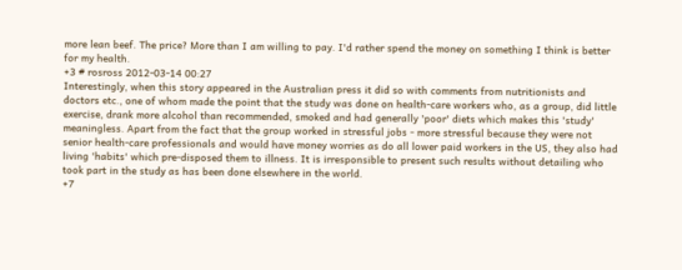more lean beef. The price? More than I am willing to pay. I'd rather spend the money on something I think is better for my health.
+3 # rosross 2012-03-14 00:27
Interestingly, when this story appeared in the Australian press it did so with comments from nutritionists and doctors etc., one of whom made the point that the study was done on health-care workers who, as a group, did little exercise, drank more alcohol than recommended, smoked and had generally 'poor' diets which makes this 'study' meaningless. Apart from the fact that the group worked in stressful jobs - more stressful because they were not senior health-care professionals and would have money worries as do all lower paid workers in the US, they also had living 'habits' which pre-disposed them to illness. It is irresponsible to present such results without detailing who took part in the study as has been done elsewhere in the world.
+7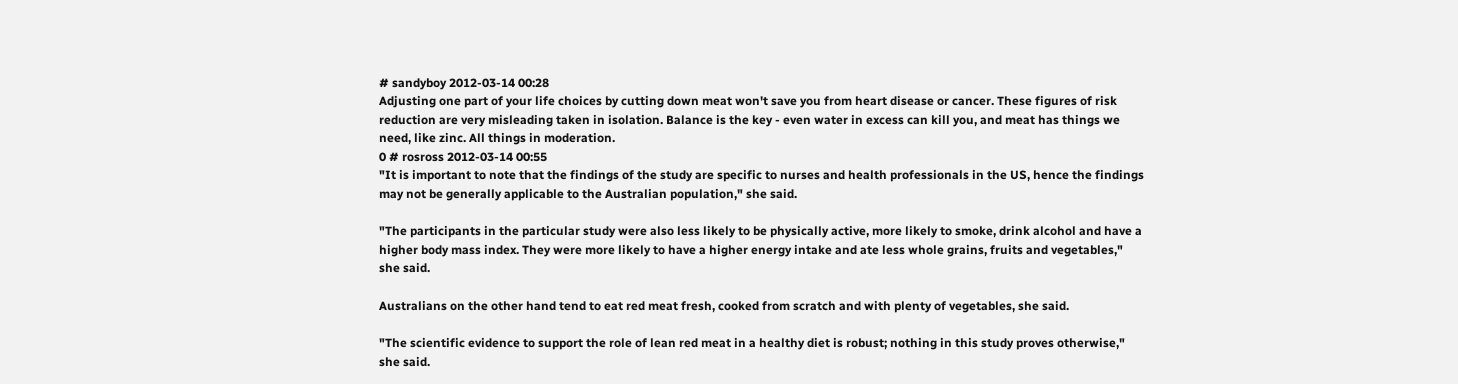# sandyboy 2012-03-14 00:28
Adjusting one part of your life choices by cutting down meat won't save you from heart disease or cancer. These figures of risk reduction are very misleading taken in isolation. Balance is the key - even water in excess can kill you, and meat has things we need, like zinc. All things in moderation.
0 # rosross 2012-03-14 00:55
"It is important to note that the findings of the study are specific to nurses and health professionals in the US, hence the findings may not be generally applicable to the Australian population," she said.

"The participants in the particular study were also less likely to be physically active, more likely to smoke, drink alcohol and have a higher body mass index. They were more likely to have a higher energy intake and ate less whole grains, fruits and vegetables," she said.

Australians on the other hand tend to eat red meat fresh, cooked from scratch and with plenty of vegetables, she said.

"The scientific evidence to support the role of lean red meat in a healthy diet is robust; nothing in this study proves otherwise," she said.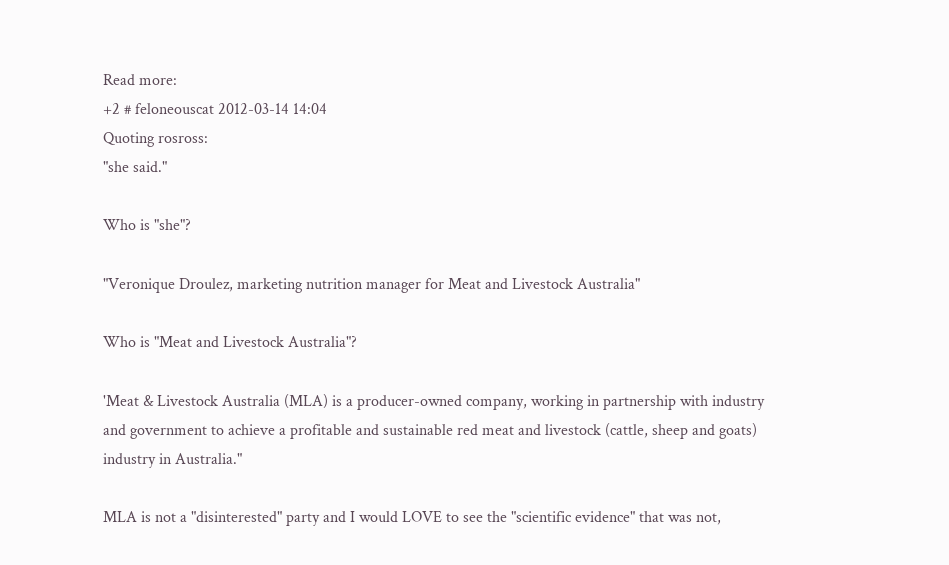Read more:
+2 # feloneouscat 2012-03-14 14:04
Quoting rosross:
"she said."

Who is "she"?

"Veronique Droulez, marketing nutrition manager for Meat and Livestock Australia"

Who is "Meat and Livestock Australia"?

'Meat & Livestock Australia (MLA) is a producer-owned company, working in partnership with industry and government to achieve a profitable and sustainable red meat and livestock (cattle, sheep and goats) industry in Australia."

MLA is not a "disinterested" party and I would LOVE to see the "scientific evidence" that was not,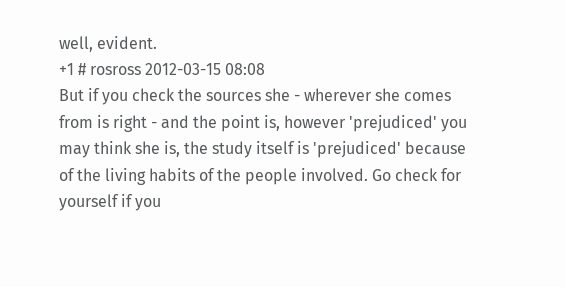well, evident.
+1 # rosross 2012-03-15 08:08
But if you check the sources she - wherever she comes from is right - and the point is, however 'prejudiced' you may think she is, the study itself is 'prejudiced' because of the living habits of the people involved. Go check for yourself if you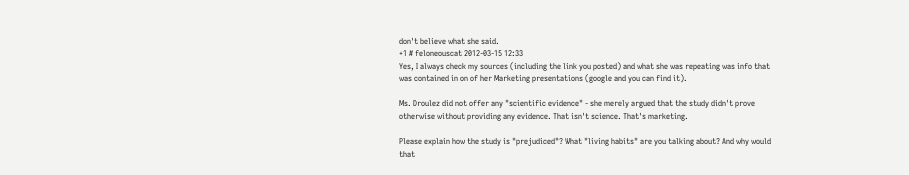don't believe what she said.
+1 # feloneouscat 2012-03-15 12:33
Yes, I always check my sources (including the link you posted) and what she was repeating was info that was contained in on of her Marketing presentations (google and you can find it).

Ms. Droulez did not offer any "scientific evidence" - she merely argued that the study didn't prove otherwise without providing any evidence. That isn't science. That's marketing.

Please explain how the study is "prejudiced"? What "living habits" are you talking about? And why would that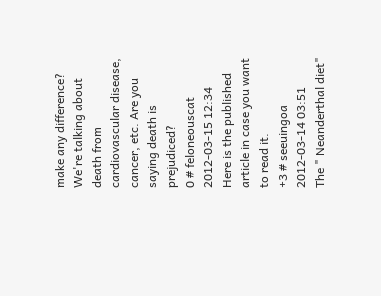make any difference? We're talking about death from cardiovascular disease, cancer, etc. Are you saying death is prejudiced?
0 # feloneouscat 2012-03-15 12:34
Here is the published article in case you want to read it.
+3 # seeuingoa 2012-03-14 03:51
The " Neanderthal diet"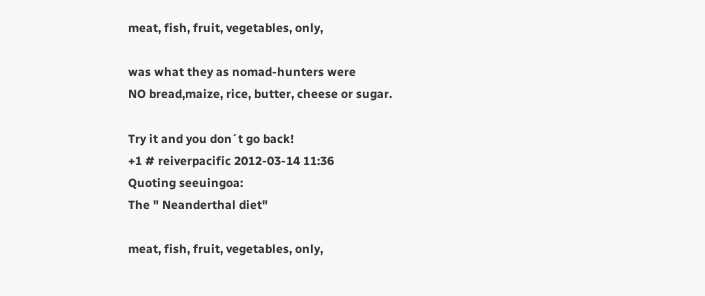meat, fish, fruit, vegetables, only,

was what they as nomad-hunters were
NO bread,maize, rice, butter, cheese or sugar.

Try it and you don´t go back!
+1 # reiverpacific 2012-03-14 11:36
Quoting seeuingoa:
The " Neanderthal diet"

meat, fish, fruit, vegetables, only,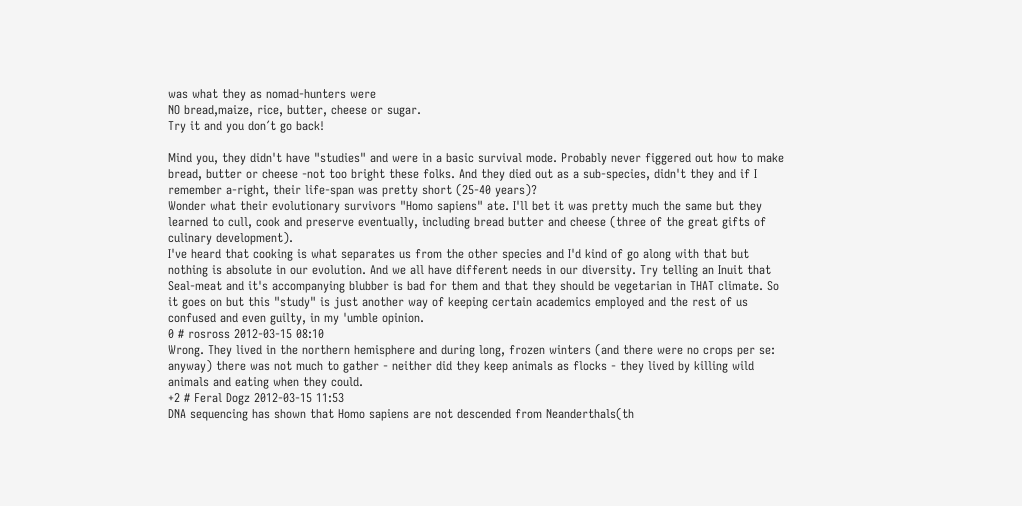was what they as nomad-hunters were
NO bread,maize, rice, butter, cheese or sugar.
Try it and you don´t go back!

Mind you, they didn't have "studies" and were in a basic survival mode. Probably never figgered out how to make bread, butter or cheese -not too bright these folks. And they died out as a sub-species, didn't they and if I remember a-right, their life-span was pretty short (25-40 years)?
Wonder what their evolutionary survivors "Homo sapiens" ate. I'll bet it was pretty much the same but they learned to cull, cook and preserve eventually, including bread butter and cheese (three of the great gifts of culinary development).
I've heard that cooking is what separates us from the other species and I'd kind of go along with that but nothing is absolute in our evolution. And we all have different needs in our diversity. Try telling an Inuit that Seal-meat and it's accompanying blubber is bad for them and that they should be vegetarian in THAT climate. So it goes on but this "study" is just another way of keeping certain academics employed and the rest of us confused and even guilty, in my 'umble opinion.
0 # rosross 2012-03-15 08:10
Wrong. They lived in the northern hemisphere and during long, frozen winters (and there were no crops per se: anyway) there was not much to gather - neither did they keep animals as flocks - they lived by killing wild animals and eating when they could.
+2 # Feral Dogz 2012-03-15 11:53
DNA sequencing has shown that Homo sapiens are not descended from Neanderthals(th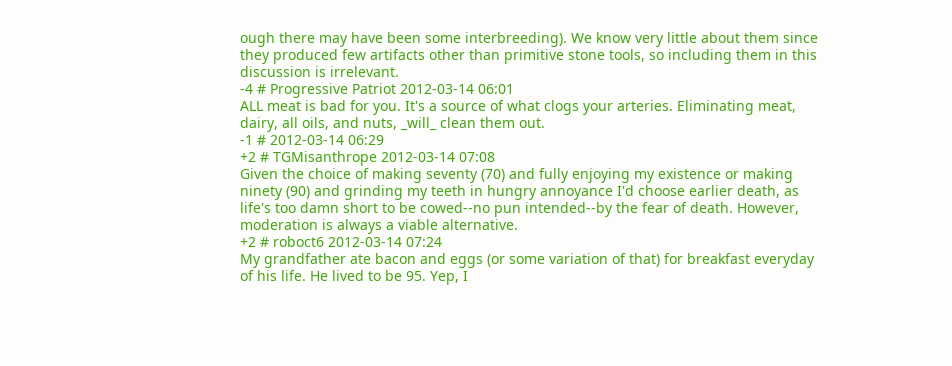ough there may have been some interbreeding). We know very little about them since they produced few artifacts other than primitive stone tools, so including them in this discussion is irrelevant.
-4 # Progressive Patriot 2012-03-14 06:01
ALL meat is bad for you. It's a source of what clogs your arteries. Eliminating meat, dairy, all oils, and nuts, _will_ clean them out.
-1 # 2012-03-14 06:29
+2 # TGMisanthrope 2012-03-14 07:08
Given the choice of making seventy (70) and fully enjoying my existence or making ninety (90) and grinding my teeth in hungry annoyance I'd choose earlier death, as life's too damn short to be cowed--no pun intended--by the fear of death. However, moderation is always a viable alternative.
+2 # roboct6 2012-03-14 07:24
My grandfather ate bacon and eggs (or some variation of that) for breakfast everyday of his life. He lived to be 95. Yep, I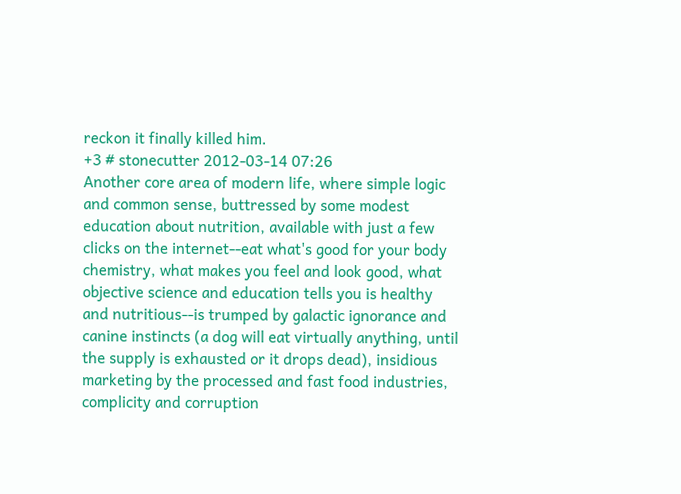reckon it finally killed him.
+3 # stonecutter 2012-03-14 07:26
Another core area of modern life, where simple logic and common sense, buttressed by some modest education about nutrition, available with just a few clicks on the internet--eat what's good for your body chemistry, what makes you feel and look good, what objective science and education tells you is healthy and nutritious--is trumped by galactic ignorance and canine instincts (a dog will eat virtually anything, until the supply is exhausted or it drops dead), insidious marketing by the processed and fast food industries, complicity and corruption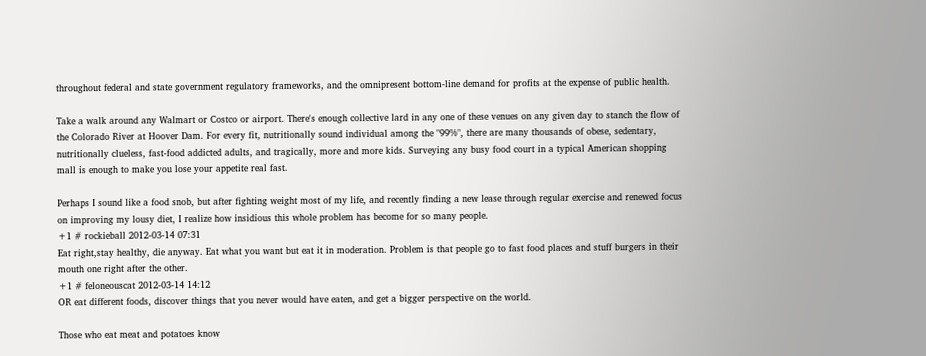throughout federal and state government regulatory frameworks, and the omnipresent bottom-line demand for profits at the expense of public health.

Take a walk around any Walmart or Costco or airport. There's enough collective lard in any one of these venues on any given day to stanch the flow of the Colorado River at Hoover Dam. For every fit, nutritionally sound individual among the "99%", there are many thousands of obese, sedentary, nutritionally clueless, fast-food addicted adults, and tragically, more and more kids. Surveying any busy food court in a typical American shopping mall is enough to make you lose your appetite real fast.

Perhaps I sound like a food snob, but after fighting weight most of my life, and recently finding a new lease through regular exercise and renewed focus on improving my lousy diet, I realize how insidious this whole problem has become for so many people.
+1 # rockieball 2012-03-14 07:31
Eat right,stay healthy, die anyway. Eat what you want but eat it in moderation. Problem is that people go to fast food places and stuff burgers in their mouth one right after the other.
+1 # feloneouscat 2012-03-14 14:12
OR eat different foods, discover things that you never would have eaten, and get a bigger perspective on the world.

Those who eat meat and potatoes know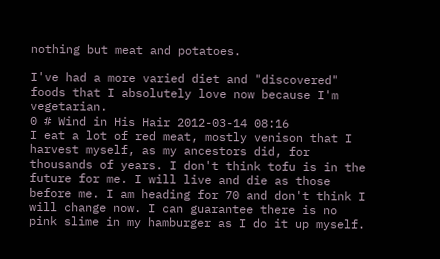nothing but meat and potatoes.

I've had a more varied diet and "discovered" foods that I absolutely love now because I'm vegetarian.
0 # Wind in His Hair 2012-03-14 08:16
I eat a lot of red meat, mostly venison that I harvest myself, as my ancestors did, for thousands of years. I don't think tofu is in the future for me. I will live and die as those before me. I am heading for 70 and don't think I will change now. I can guarantee there is no pink slime in my hamburger as I do it up myself.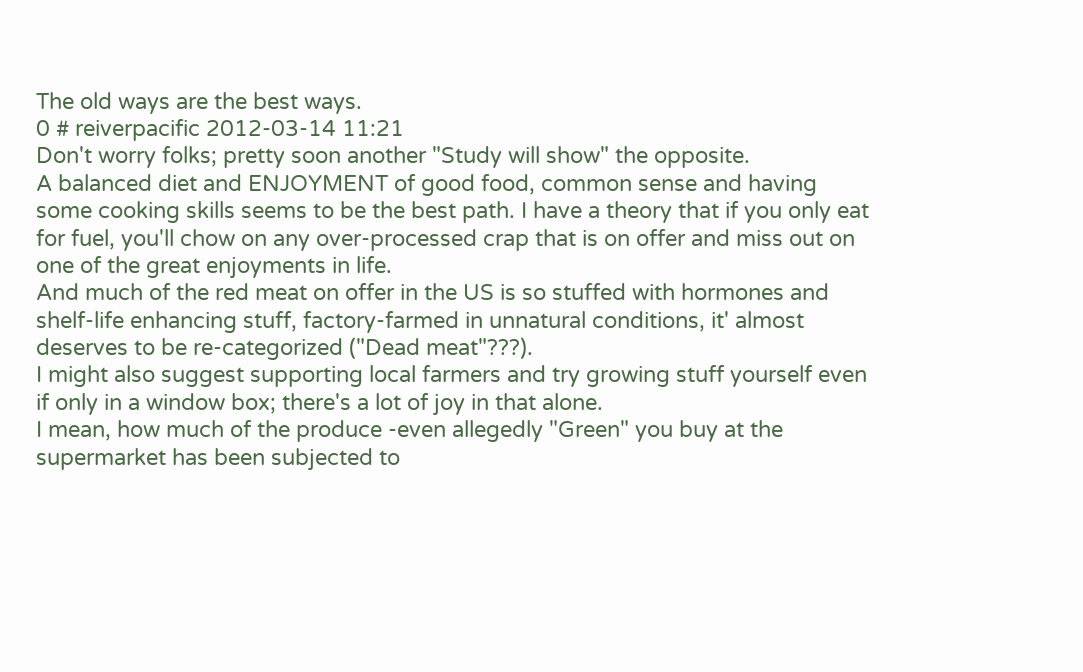The old ways are the best ways.
0 # reiverpacific 2012-03-14 11:21
Don't worry folks; pretty soon another "Study will show" the opposite.
A balanced diet and ENJOYMENT of good food, common sense and having some cooking skills seems to be the best path. I have a theory that if you only eat for fuel, you'll chow on any over-processed crap that is on offer and miss out on one of the great enjoyments in life.
And much of the red meat on offer in the US is so stuffed with hormones and shelf-life enhancing stuff, factory-farmed in unnatural conditions, it' almost deserves to be re-categorized ("Dead meat"???).
I might also suggest supporting local farmers and try growing stuff yourself even if only in a window box; there's a lot of joy in that alone.
I mean, how much of the produce -even allegedly "Green" you buy at the supermarket has been subjected to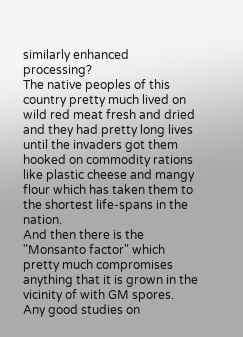similarly enhanced processing?
The native peoples of this country pretty much lived on wild red meat fresh and dried and they had pretty long lives until the invaders got them hooked on commodity rations like plastic cheese and mangy flour which has taken them to the shortest life-spans in the nation.
And then there is the "Monsanto factor" which pretty much compromises anything that it is grown in the vicinity of with GM spores.
Any good studies on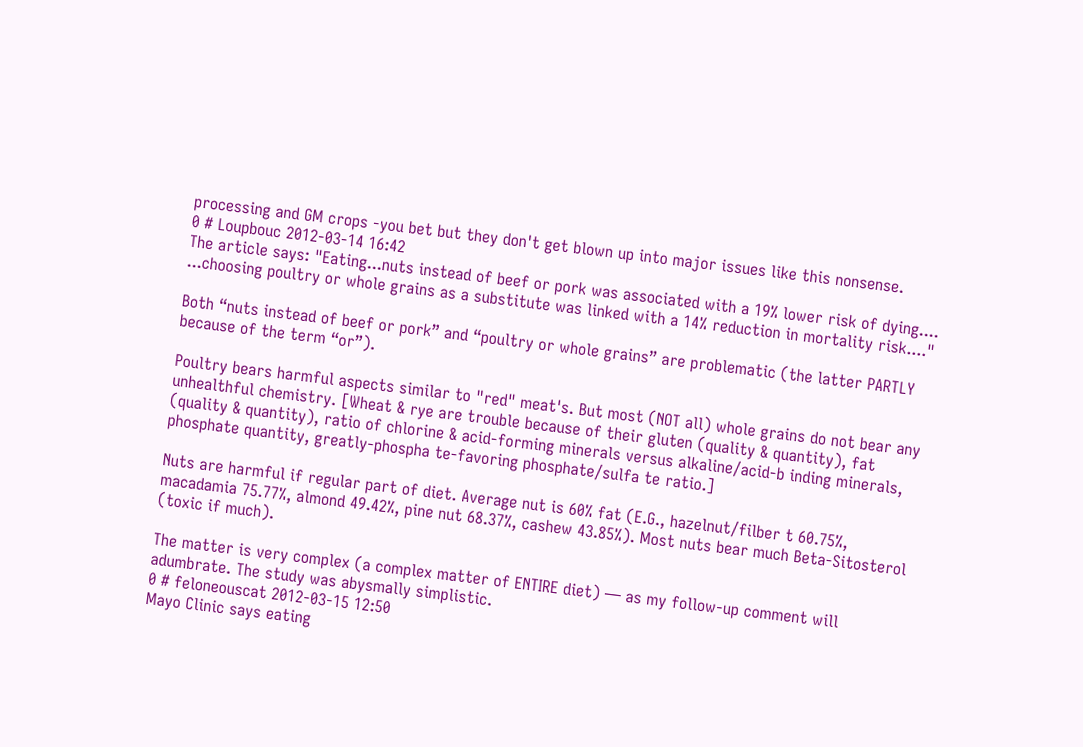processing and GM crops -you bet but they don't get blown up into major issues like this nonsense.
0 # Loupbouc 2012-03-14 16:42
The article says: "Eating...nuts instead of beef or pork was associated with a 19% lower risk of dying.... ...choosing poultry or whole grains as a substitute was linked with a 14% reduction in mortality risk...."

Both “nuts instead of beef or pork” and “poultry or whole grains” are problematic (the latter PARTLY because of the term “or”).

Poultry bears harmful aspects similar to "red" meat's. But most (NOT all) whole grains do not bear any unhealthful chemistry. [Wheat & rye are trouble because of their gluten (quality & quantity), fat (quality & quantity), ratio of chlorine & acid-forming minerals versus alkaline/acid-b inding minerals, phosphate quantity, greatly-phospha te-favoring phosphate/sulfa te ratio.]

Nuts are harmful if regular part of diet. Average nut is 60% fat (E.G., hazelnut/filber t 60.75%, macadamia 75.77%, almond 49.42%, pine nut 68.37%, cashew 43.85%). Most nuts bear much Beta-Sitosterol (toxic if much).

The matter is very complex (a complex matter of ENTIRE diet) — as my follow-up comment will adumbrate. The study was abysmally simplistic.
0 # feloneouscat 2012-03-15 12:50
Mayo Clinic says eating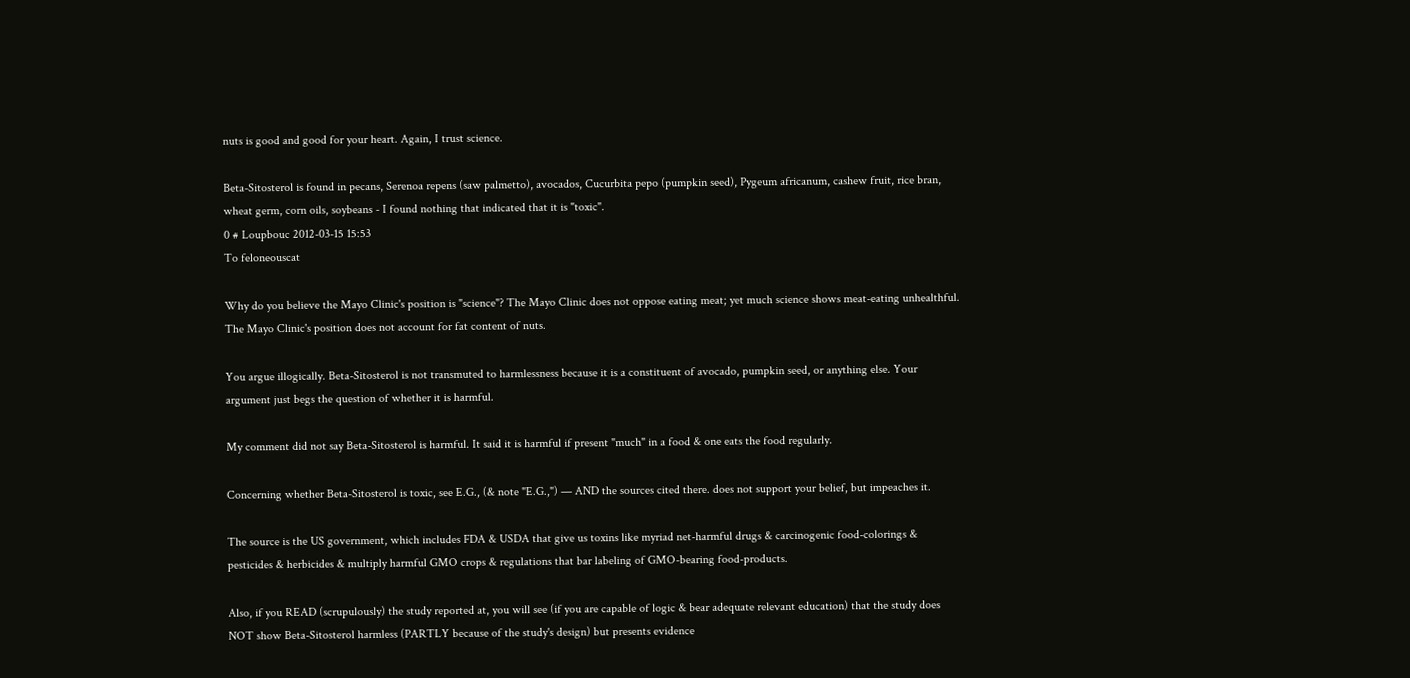nuts is good and good for your heart. Again, I trust science.

Beta-Sitosterol is found in pecans, Serenoa repens (saw palmetto), avocados, Cucurbita pepo (pumpkin seed), Pygeum africanum, cashew fruit, rice bran, wheat germ, corn oils, soybeans - I found nothing that indicated that it is "toxic".
0 # Loupbouc 2012-03-15 15:53
To feloneouscat

Why do you believe the Mayo Clinic's position is "science"? The Mayo Clinic does not oppose eating meat; yet much science shows meat-eating unhealthful. The Mayo Clinic's position does not account for fat content of nuts.

You argue illogically. Beta-Sitosterol is not transmuted to harmlessness because it is a constituent of avocado, pumpkin seed, or anything else. Your argument just begs the question of whether it is harmful.

My comment did not say Beta-Sitosterol is harmful. It said it is harmful if present "much" in a food & one eats the food regularly.

Concerning whether Beta-Sitosterol is toxic, see E.G., (& note "E.G.,") — AND the sources cited there. does not support your belief, but impeaches it.

The source is the US government, which includes FDA & USDA that give us toxins like myriad net-harmful drugs & carcinogenic food-colorings & pesticides & herbicides & multiply harmful GMO crops & regulations that bar labeling of GMO-bearing food-products.

Also, if you READ (scrupulously) the study reported at, you will see (if you are capable of logic & bear adequate relevant education) that the study does NOT show Beta-Sitosterol harmless (PARTLY because of the study's design) but presents evidence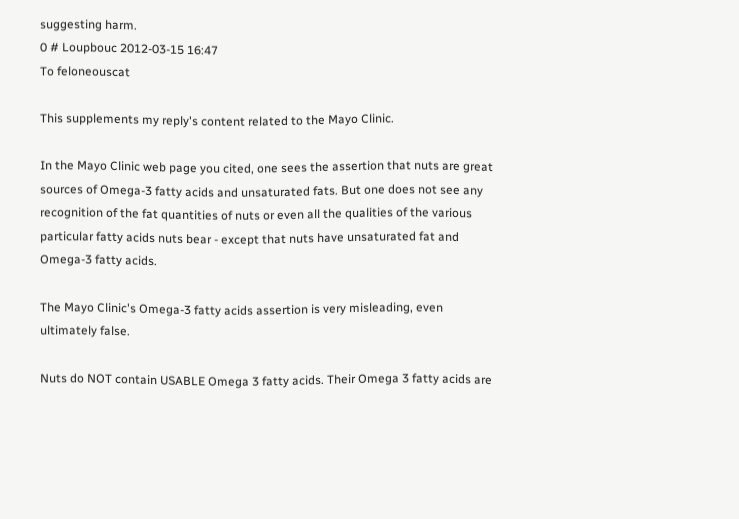suggesting harm.
0 # Loupbouc 2012-03-15 16:47
To feloneouscat

This supplements my reply's content related to the Mayo Clinic.

In the Mayo Clinic web page you cited, one sees the assertion that nuts are great sources of Omega-3 fatty acids and unsaturated fats. But one does not see any recognition of the fat quantities of nuts or even all the qualities of the various particular fatty acids nuts bear - except that nuts have unsaturated fat and Omega-3 fatty acids.

The Mayo Clinic's Omega-3 fatty acids assertion is very misleading, even ultimately false.

Nuts do NOT contain USABLE Omega 3 fatty acids. Their Omega 3 fatty acids are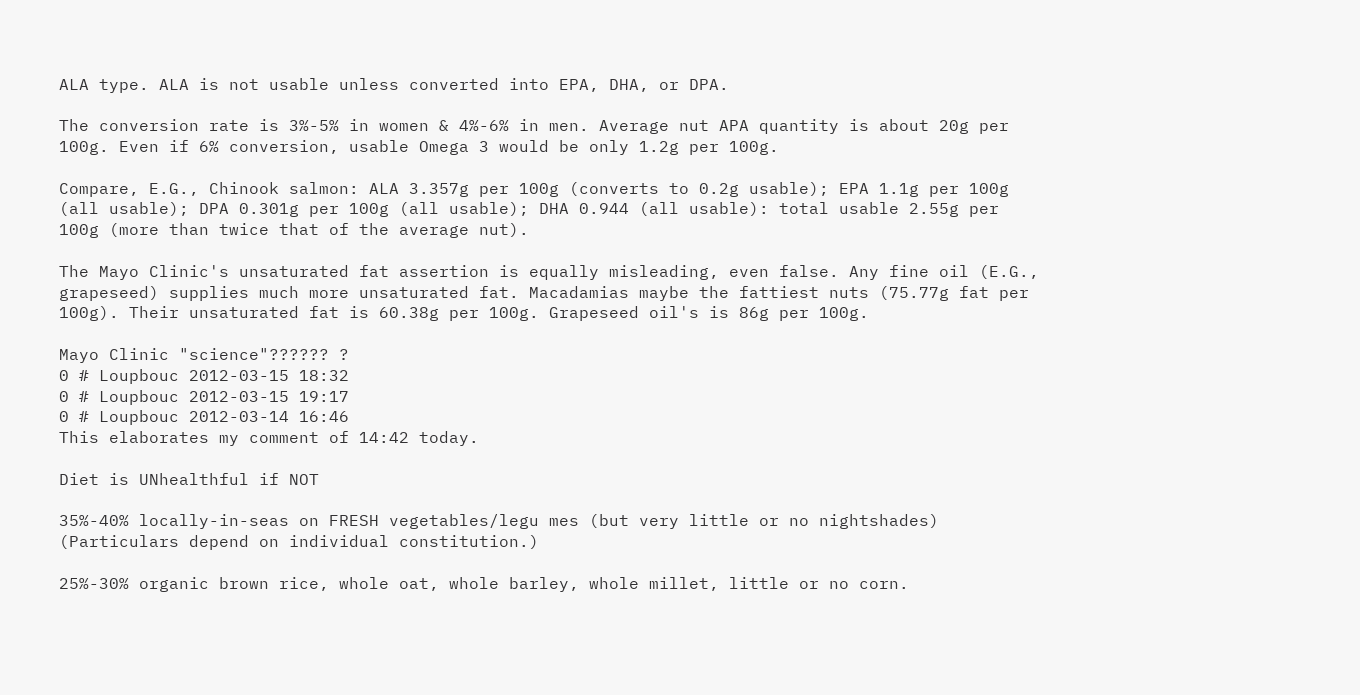ALA type. ALA is not usable unless converted into EPA, DHA, or DPA.

The conversion rate is 3%-5% in women & 4%-6% in men. Average nut APA quantity is about 20g per 100g. Even if 6% conversion, usable Omega 3 would be only 1.2g per 100g.

Compare, E.G., Chinook salmon: ALA 3.357g per 100g (converts to 0.2g usable); EPA 1.1g per 100g (all usable); DPA 0.301g per 100g (all usable); DHA 0.944 (all usable): total usable 2.55g per 100g (more than twice that of the average nut).

The Mayo Clinic's unsaturated fat assertion is equally misleading, even false. Any fine oil (E.G., grapeseed) supplies much more unsaturated fat. Macadamias maybe the fattiest nuts (75.77g fat per 100g). Their unsaturated fat is 60.38g per 100g. Grapeseed oil's is 86g per 100g.

Mayo Clinic "science"?????? ?
0 # Loupbouc 2012-03-15 18:32
0 # Loupbouc 2012-03-15 19:17
0 # Loupbouc 2012-03-14 16:46
This elaborates my comment of 14:42 today.

Diet is UNhealthful if NOT

35%-40% locally-in-seas on FRESH vegetables/legu mes (but very little or no nightshades) (Particulars depend on individual constitution.)

25%-30% organic brown rice, whole oat, whole barley, whole millet, little or no corn.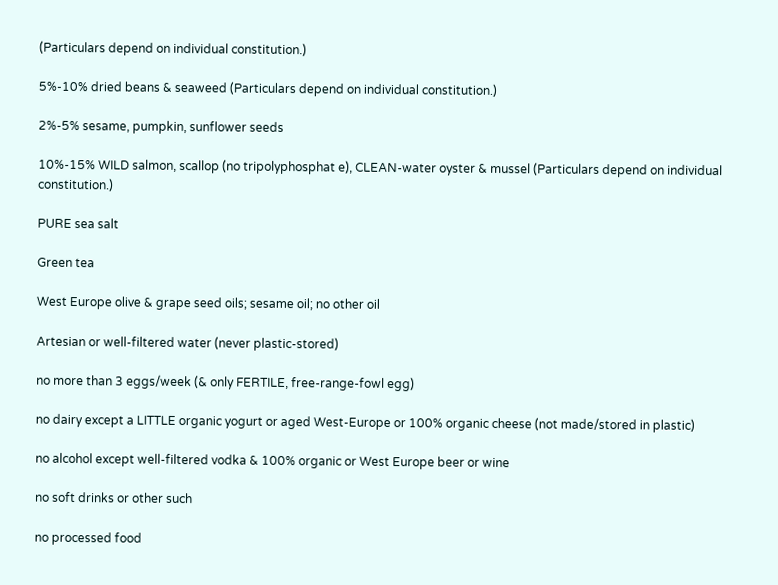(Particulars depend on individual constitution.)

5%-10% dried beans & seaweed (Particulars depend on individual constitution.)

2%-5% sesame, pumpkin, sunflower seeds

10%-15% WILD salmon, scallop (no tripolyphosphat e), CLEAN-water oyster & mussel (Particulars depend on individual constitution.)

PURE sea salt

Green tea

West Europe olive & grape seed oils; sesame oil; no other oil

Artesian or well-filtered water (never plastic-stored)

no more than 3 eggs/week (& only FERTILE, free-range-fowl egg)

no dairy except a LITTLE organic yogurt or aged West-Europe or 100% organic cheese (not made/stored in plastic)

no alcohol except well-filtered vodka & 100% organic or West Europe beer or wine

no soft drinks or other such

no processed food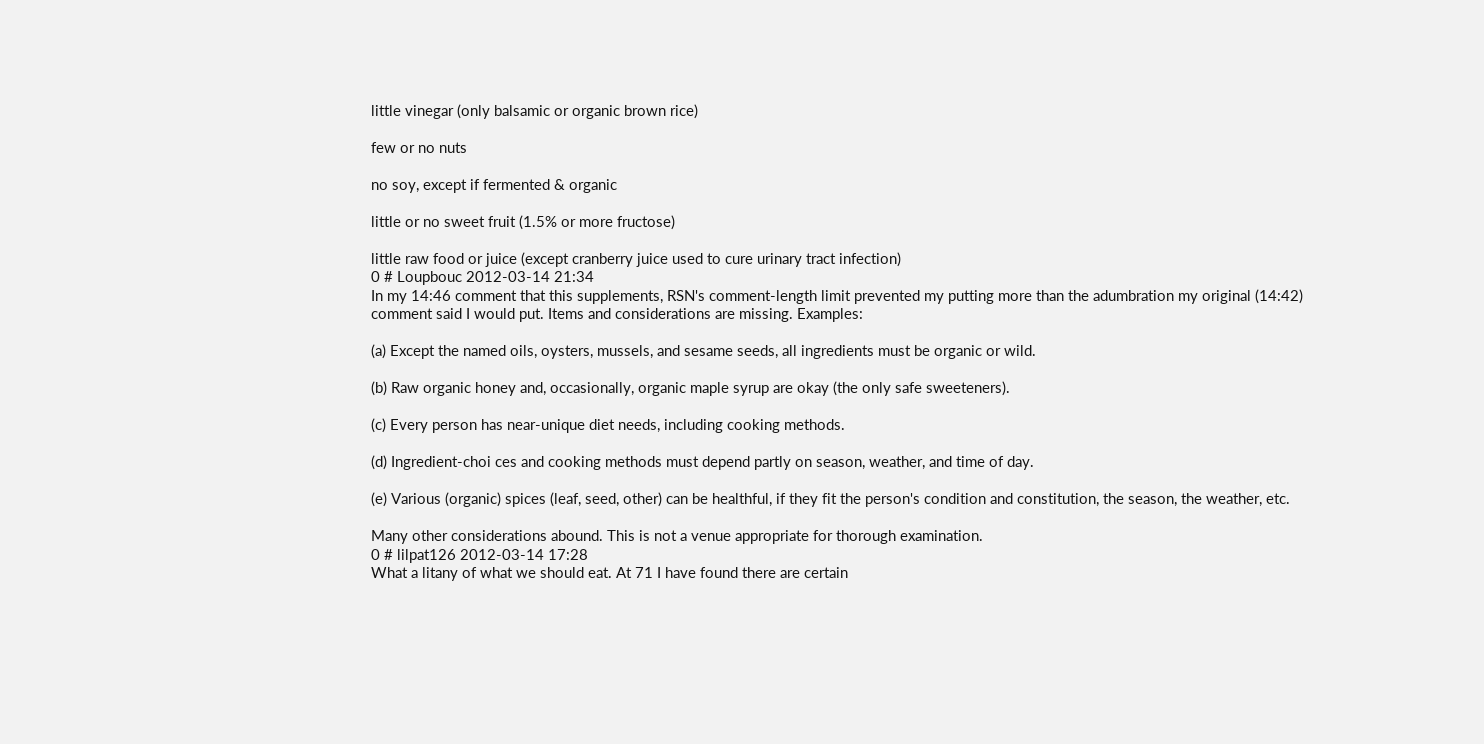little vinegar (only balsamic or organic brown rice)

few or no nuts

no soy, except if fermented & organic

little or no sweet fruit (1.5% or more fructose)

little raw food or juice (except cranberry juice used to cure urinary tract infection)
0 # Loupbouc 2012-03-14 21:34
In my 14:46 comment that this supplements, RSN's comment-length limit prevented my putting more than the adumbration my original (14:42) comment said I would put. Items and considerations are missing. Examples:

(a) Except the named oils, oysters, mussels, and sesame seeds, all ingredients must be organic or wild.

(b) Raw organic honey and, occasionally, organic maple syrup are okay (the only safe sweeteners).

(c) Every person has near-unique diet needs, including cooking methods.

(d) Ingredient-choi ces and cooking methods must depend partly on season, weather, and time of day.

(e) Various (organic) spices (leaf, seed, other) can be healthful, if they fit the person's condition and constitution, the season, the weather, etc.

Many other considerations abound. This is not a venue appropriate for thorough examination.
0 # lilpat126 2012-03-14 17:28
What a litany of what we should eat. At 71 I have found there are certain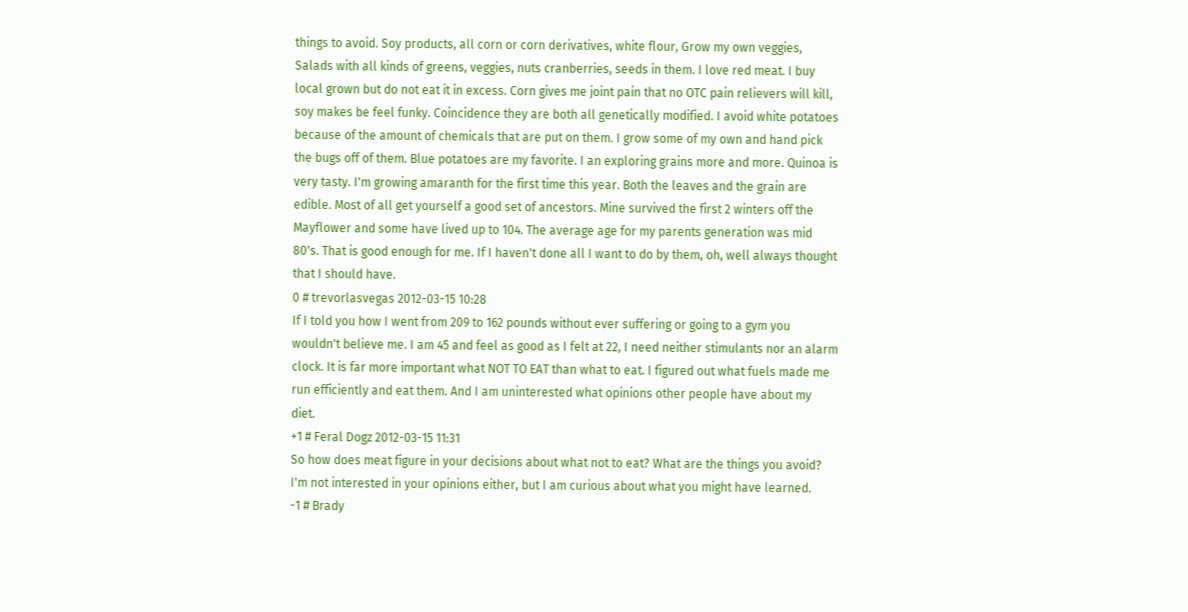things to avoid. Soy products, all corn or corn derivatives, white flour, Grow my own veggies, Salads with all kinds of greens, veggies, nuts cranberries, seeds in them. I love red meat. I buy local grown but do not eat it in excess. Corn gives me joint pain that no OTC pain relievers will kill, soy makes be feel funky. Coincidence they are both all genetically modified. I avoid white potatoes because of the amount of chemicals that are put on them. I grow some of my own and hand pick the bugs off of them. Blue potatoes are my favorite. I an exploring grains more and more. Quinoa is very tasty. I'm growing amaranth for the first time this year. Both the leaves and the grain are edible. Most of all get yourself a good set of ancestors. Mine survived the first 2 winters off the Mayflower and some have lived up to 104. The average age for my parents generation was mid 80's. That is good enough for me. If I haven't done all I want to do by them, oh, well always thought that I should have.
0 # trevorlasvegas 2012-03-15 10:28
If I told you how I went from 209 to 162 pounds without ever suffering or going to a gym you wouldn't believe me. I am 45 and feel as good as I felt at 22, I need neither stimulants nor an alarm clock. It is far more important what NOT TO EAT than what to eat. I figured out what fuels made me run efficiently and eat them. And I am uninterested what opinions other people have about my diet.
+1 # Feral Dogz 2012-03-15 11:31
So how does meat figure in your decisions about what not to eat? What are the things you avoid? I'm not interested in your opinions either, but I am curious about what you might have learned.
-1 # Brady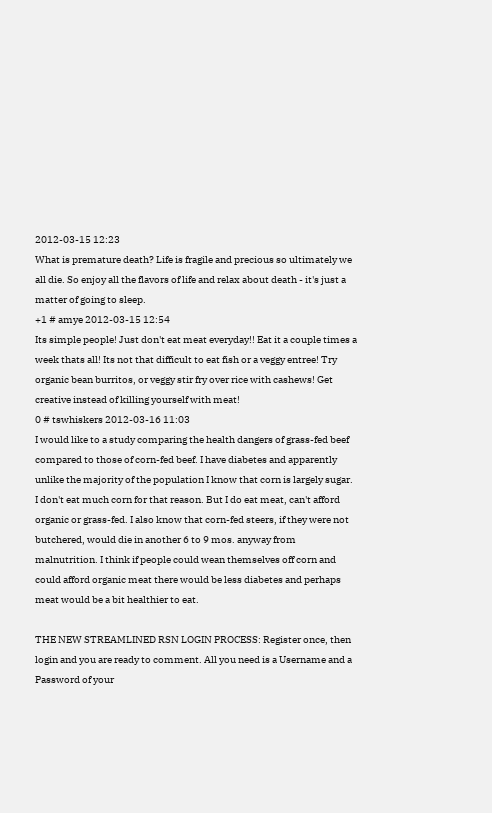2012-03-15 12:23
What is premature death? Life is fragile and precious so ultimately we all die. So enjoy all the flavors of life and relax about death - it's just a matter of going to sleep.
+1 # amye 2012-03-15 12:54
Its simple people! Just don't eat meat everyday!! Eat it a couple times a week thats all! Its not that difficult to eat fish or a veggy entree! Try organic bean burritos, or veggy stir fry over rice with cashews! Get creative instead of killing yourself with meat!
0 # tswhiskers 2012-03-16 11:03
I would like to a study comparing the health dangers of grass-fed beef compared to those of corn-fed beef. I have diabetes and apparently unlike the majority of the population I know that corn is largely sugar. I don't eat much corn for that reason. But I do eat meat, can't afford organic or grass-fed. I also know that corn-fed steers, if they were not butchered, would die in another 6 to 9 mos. anyway from malnutrition. I think if people could wean themselves off corn and could afford organic meat there would be less diabetes and perhaps meat would be a bit healthier to eat.

THE NEW STREAMLINED RSN LOGIN PROCESS: Register once, then login and you are ready to comment. All you need is a Username and a Password of your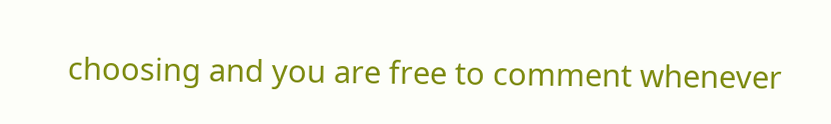choosing and you are free to comment whenever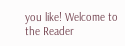you like! Welcome to the Reader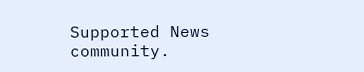Supported News community.